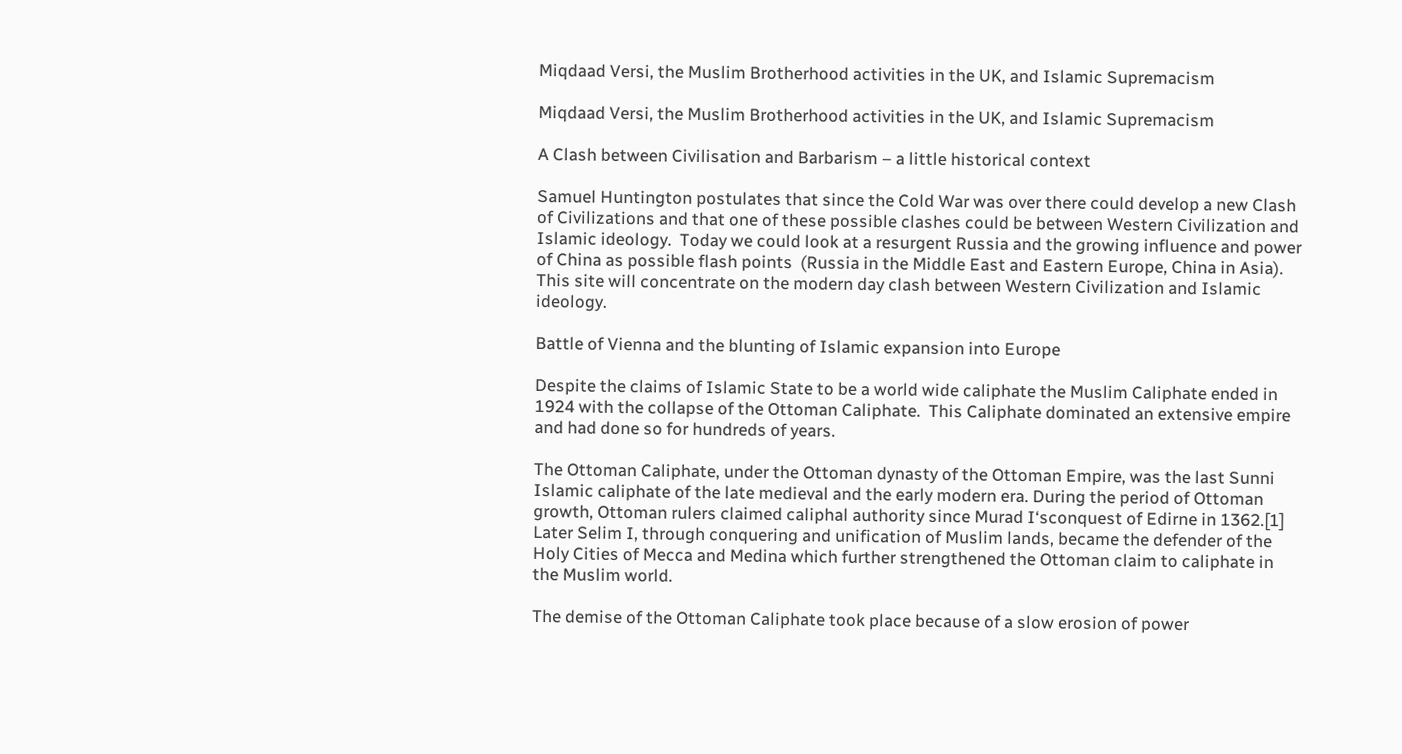Miqdaad Versi, the Muslim Brotherhood activities in the UK, and Islamic Supremacism

Miqdaad Versi, the Muslim Brotherhood activities in the UK, and Islamic Supremacism

A Clash between Civilisation and Barbarism – a little historical context

Samuel Huntington postulates that since the Cold War was over there could develop a new Clash of Civilizations and that one of these possible clashes could be between Western Civilization and Islamic ideology.  Today we could look at a resurgent Russia and the growing influence and power of China as possible flash points  (Russia in the Middle East and Eastern Europe, China in Asia).   This site will concentrate on the modern day clash between Western Civilization and Islamic ideology.

Battle of Vienna and the blunting of Islamic expansion into Europe

Despite the claims of Islamic State to be a world wide caliphate the Muslim Caliphate ended in 1924 with the collapse of the Ottoman Caliphate.  This Caliphate dominated an extensive empire and had done so for hundreds of years.

The Ottoman Caliphate, under the Ottoman dynasty of the Ottoman Empire, was the last Sunni Islamic caliphate of the late medieval and the early modern era. During the period of Ottoman growth, Ottoman rulers claimed caliphal authority since Murad I‘sconquest of Edirne in 1362.[1] Later Selim I, through conquering and unification of Muslim lands, became the defender of the Holy Cities of Mecca and Medina which further strengthened the Ottoman claim to caliphate in the Muslim world.

The demise of the Ottoman Caliphate took place because of a slow erosion of power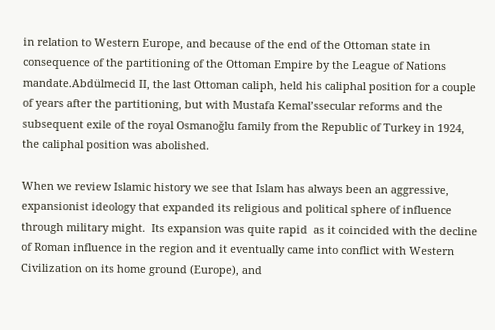in relation to Western Europe, and because of the end of the Ottoman state in consequence of the partitioning of the Ottoman Empire by the League of Nations mandate.Abdülmecid II, the last Ottoman caliph, held his caliphal position for a couple of years after the partitioning, but with Mustafa Kemal’ssecular reforms and the subsequent exile of the royal Osmanoğlu family from the Republic of Turkey in 1924, the caliphal position was abolished.

When we review Islamic history we see that Islam has always been an aggressive, expansionist ideology that expanded its religious and political sphere of influence through military might.  Its expansion was quite rapid  as it coincided with the decline of Roman influence in the region and it eventually came into conflict with Western Civilization on its home ground (Europe), and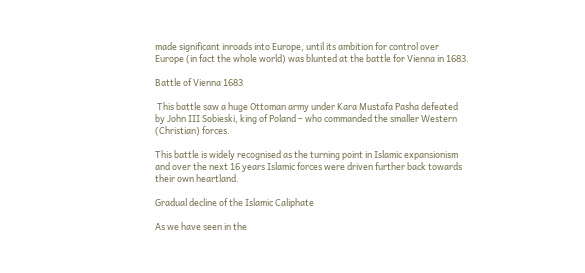made significant inroads into Europe, until its ambition for control over Europe (in fact the whole world) was blunted at the battle for Vienna in 1683.

Battle of Vienna 1683

 This battle saw a huge Ottoman army under Kara Mustafa Pasha defeated by John III Sobieski, king of Poland – who commanded the smaller Western (Christian) forces.

This battle is widely recognised as the turning point in Islamic expansionism and over the next 16 years Islamic forces were driven further back towards their own heartland.

Gradual decline of the Islamic Caliphate

As we have seen in the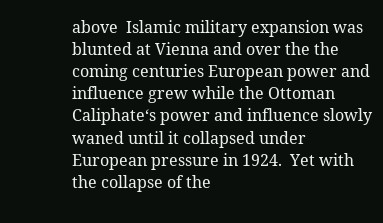above  Islamic military expansion was blunted at Vienna and over the the coming centuries European power and  influence grew while the Ottoman Caliphate‘s power and influence slowly waned until it collapsed under European pressure in 1924.  Yet with the collapse of the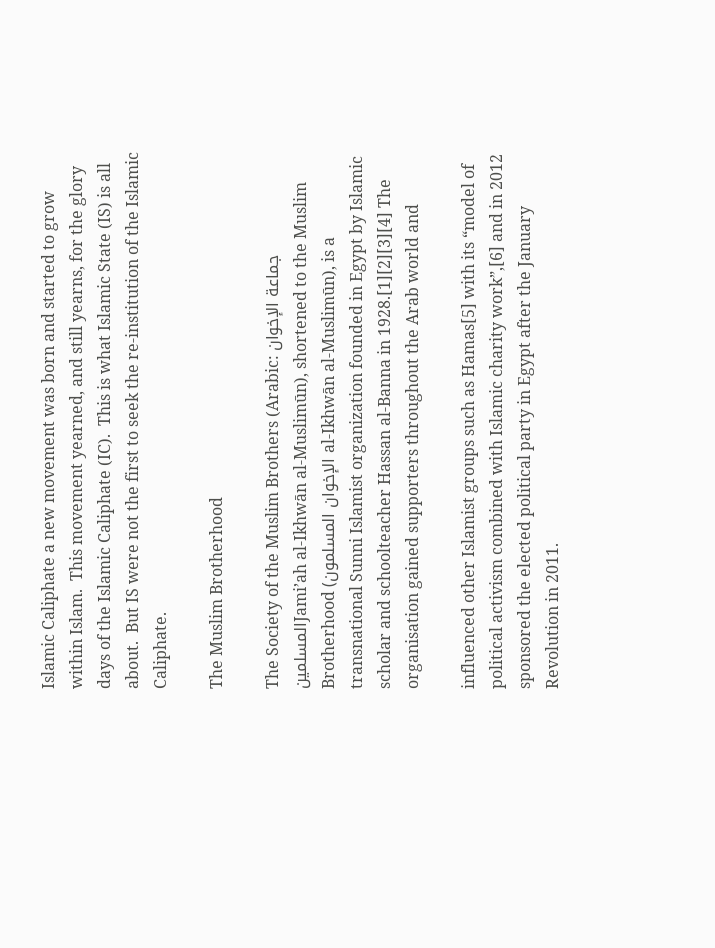Islamic Caliphate a new movement was born and started to grow within Islam.  This movement yearned, and still yearns, for the glory days of the Islamic Caliphate (IC).  This is what Islamic State (IS) is all about.  But IS were not the first to seek the re-institution of the Islamic Caliphate.

The Muslim Brotherhood

The Society of the Muslim Brothers (Arabic: جماعة الإخوان المسلمينJami’ah al-Ikhwān al-Muslimūn), shortened to the Muslim Brotherhood (الإخوان المسلمون al-Ikhwān al-Muslimūn), is a transnational Sunni Islamist organization founded in Egypt by Islamic scholar and schoolteacher Hassan al-Banna in 1928.[1][2][3][4] The organisation gained supporters throughout the Arab world and

influenced other Islamist groups such as Hamas[5] with its “model of political activism combined with Islamic charity work”,[6] and in 2012 sponsored the elected political party in Egypt after the January Revolution in 2011.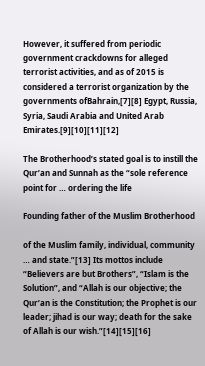However, it suffered from periodic government crackdowns for alleged terrorist activities, and as of 2015 is considered a terrorist organization by the governments ofBahrain,[7][8] Egypt, Russia, Syria, Saudi Arabia and United Arab Emirates.[9][10][11][12]

The Brotherhood’s stated goal is to instill the Qur’an and Sunnah as the “sole reference point for … ordering the life

Founding father of the Muslim Brotherhood

of the Muslim family, individual, community … and state.”[13] Its mottos include “Believers are but Brothers”, “Islam is the Solution”, and “Allah is our objective; the Qur’an is the Constitution; the Prophet is our leader; jihad is our way; death for the sake of Allah is our wish.”[14][15][16]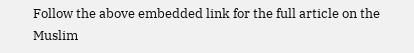Follow the above embedded link for the full article on the Muslim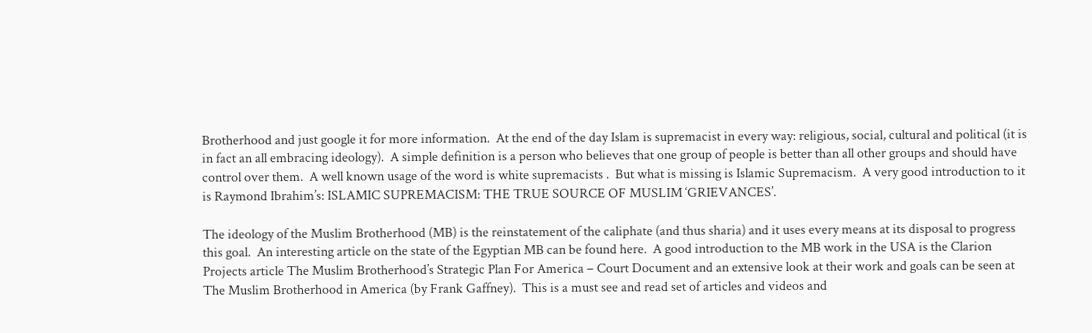Brotherhood and just google it for more information.  At the end of the day Islam is supremacist in every way: religious, social, cultural and political (it is in fact an all embracing ideology).  A simple definition is a person who believes that one group of people is better than all other groups and should have control over them.  A well known usage of the word is white supremacists .  But what is missing is Islamic Supremacism.  A very good introduction to it is Raymond Ibrahim’s: ISLAMIC SUPREMACISM: THE TRUE SOURCE OF MUSLIM ‘GRIEVANCES’.

The ideology of the Muslim Brotherhood (MB) is the reinstatement of the caliphate (and thus sharia) and it uses every means at its disposal to progress this goal.  An interesting article on the state of the Egyptian MB can be found here.  A good introduction to the MB work in the USA is the Clarion Projects article The Muslim Brotherhood’s Strategic Plan For America – Court Document and an extensive look at their work and goals can be seen at  The Muslim Brotherhood in America (by Frank Gaffney).  This is a must see and read set of articles and videos and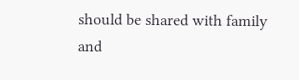should be shared with family and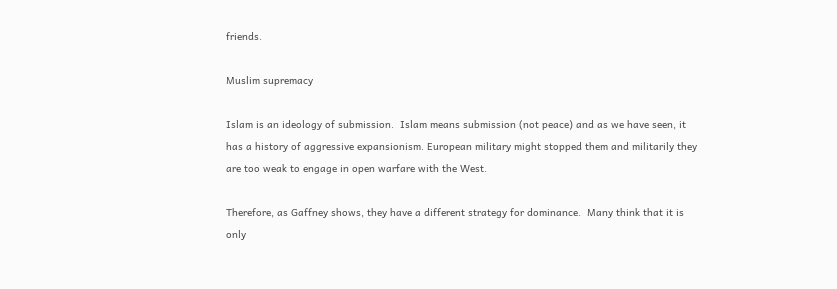friends.

Muslim supremacy

Islam is an ideology of submission.  Islam means submission (not peace) and as we have seen, it has a history of aggressive expansionism. European military might stopped them and militarily they are too weak to engage in open warfare with the West.

Therefore, as Gaffney shows, they have a different strategy for dominance.  Many think that it is only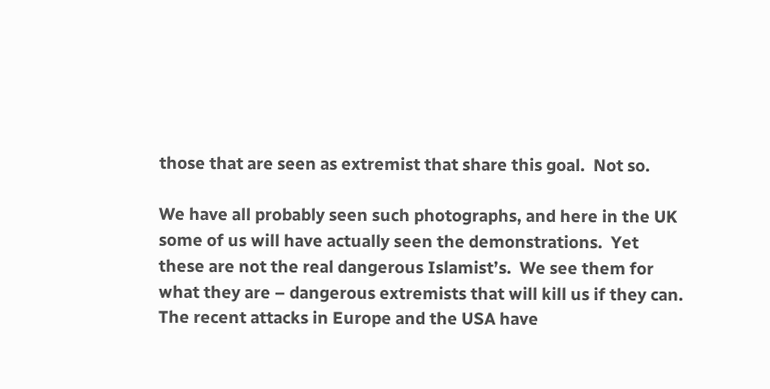those that are seen as extremist that share this goal.  Not so.

We have all probably seen such photographs, and here in the UK some of us will have actually seen the demonstrations.  Yet these are not the real dangerous Islamist’s.  We see them for what they are – dangerous extremists that will kill us if they can.  The recent attacks in Europe and the USA have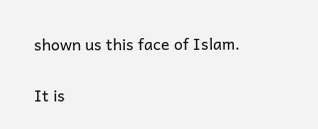shown us this face of Islam.

It is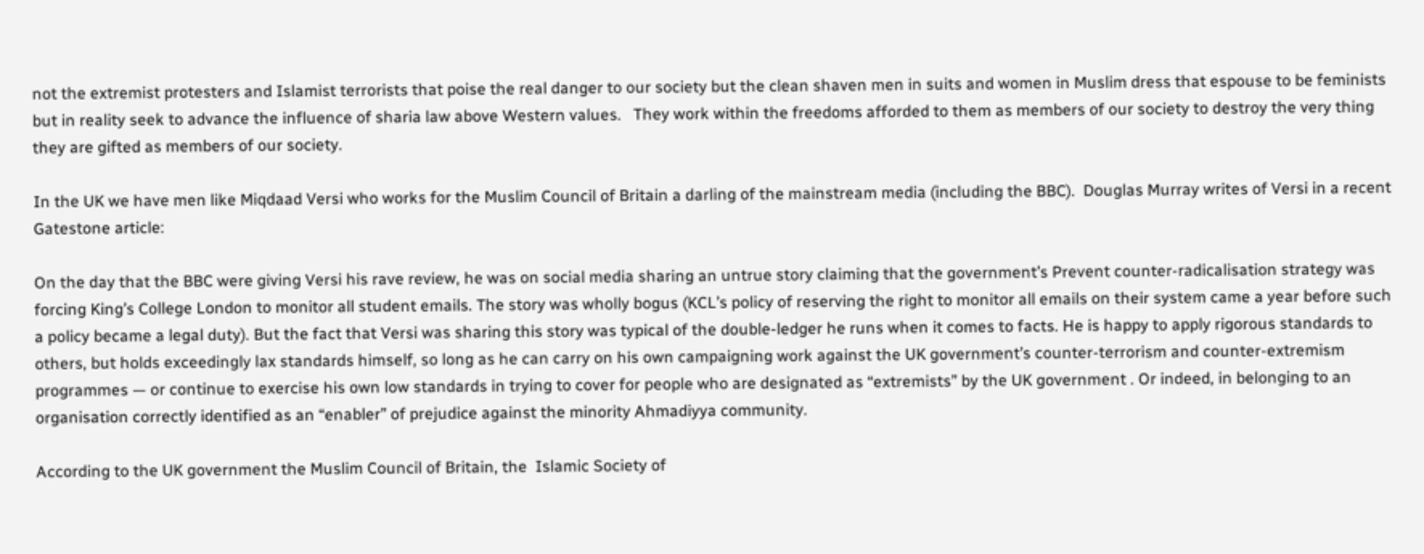not the extremist protesters and Islamist terrorists that poise the real danger to our society but the clean shaven men in suits and women in Muslim dress that espouse to be feminists but in reality seek to advance the influence of sharia law above Western values.   They work within the freedoms afforded to them as members of our society to destroy the very thing they are gifted as members of our society.

In the UK we have men like Miqdaad Versi who works for the Muslim Council of Britain a darling of the mainstream media (including the BBC).  Douglas Murray writes of Versi in a recent Gatestone article:

On the day that the BBC were giving Versi his rave review, he was on social media sharing an untrue story claiming that the government’s Prevent counter-radicalisation strategy was forcing King’s College London to monitor all student emails. The story was wholly bogus (KCL’s policy of reserving the right to monitor all emails on their system came a year before such a policy became a legal duty). But the fact that Versi was sharing this story was typical of the double-ledger he runs when it comes to facts. He is happy to apply rigorous standards to others, but holds exceedingly lax standards himself, so long as he can carry on his own campaigning work against the UK government’s counter-terrorism and counter-extremism programmes — or continue to exercise his own low standards in trying to cover for people who are designated as “extremists” by the UK government . Or indeed, in belonging to an organisation correctly identified as an “enabler” of prejudice against the minority Ahmadiyya community.

According to the UK government the Muslim Council of Britain, the  Islamic Society of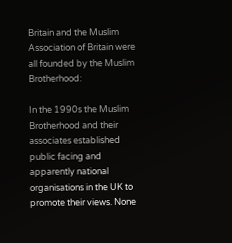Britain and the Muslim Association of Britain were all founded by the Muslim Brotherhood:

In the 1990s the Muslim Brotherhood and their associates established public facing and apparently national organisations in the UK to promote their views. None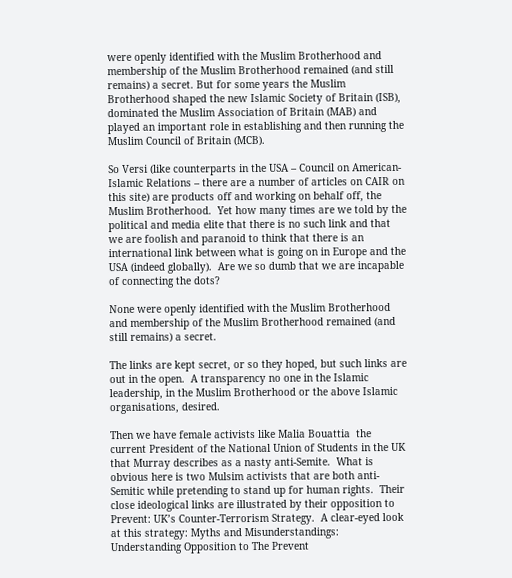were openly identified with the Muslim Brotherhood and membership of the Muslim Brotherhood remained (and still remains) a secret. But for some years the Muslim Brotherhood shaped the new Islamic Society of Britain (ISB), dominated the Muslim Association of Britain (MAB) and played an important role in establishing and then running the Muslim Council of Britain (MCB).

So Versi (like counterparts in the USA – Council on American-Islamic Relations – there are a number of articles on CAIR on this site) are products off and working on behalf off, the Muslim Brotherhood.  Yet how many times are we told by the political and media elite that there is no such link and that we are foolish and paranoid to think that there is an international link between what is going on in Europe and the USA (indeed globally).  Are we so dumb that we are incapable of connecting the dots?

None were openly identified with the Muslim Brotherhood and membership of the Muslim Brotherhood remained (and still remains) a secret.

The links are kept secret, or so they hoped, but such links are out in the open.  A transparency no one in the Islamic leadership, in the Muslim Brotherhood or the above Islamic organisations, desired.

Then we have female activists like Malia Bouattia  the current President of the National Union of Students in the UK that Murray describes as a nasty anti-Semite.  What is obvious here is two Mulsim activists that are both anti-Semitic while pretending to stand up for human rights.  Their close ideological links are illustrated by their opposition to Prevent: UK’s Counter-Terrorism Strategy.  A clear-eyed look at this strategy: Myths and Misunderstandings: Understanding Opposition to The Prevent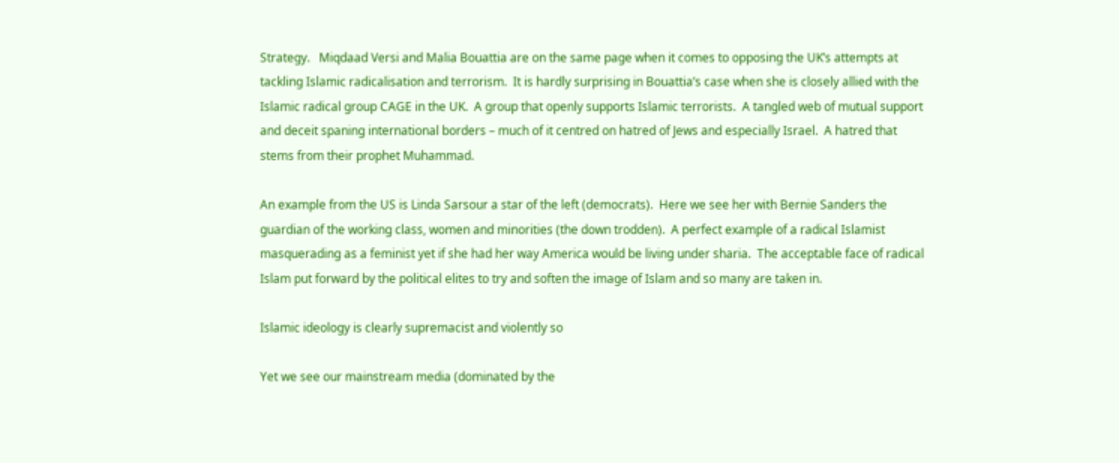Strategy.   Miqdaad Versi and Malia Bouattia are on the same page when it comes to opposing the UK’s attempts at tackling Islamic radicalisation and terrorism.  It is hardly surprising in Bouattia’s case when she is closely allied with the Islamic radical group CAGE in the UK.  A group that openly supports Islamic terrorists.  A tangled web of mutual support and deceit spaning international borders – much of it centred on hatred of Jews and especially Israel.  A hatred that stems from their prophet Muhammad.

An example from the US is Linda Sarsour a star of the left (democrats).  Here we see her with Bernie Sanders the guardian of the working class, women and minorities (the down trodden).  A perfect example of a radical Islamist masquerading as a feminist yet if she had her way America would be living under sharia.  The acceptable face of radical Islam put forward by the political elites to try and soften the image of Islam and so many are taken in.

Islamic ideology is clearly supremacist and violently so

Yet we see our mainstream media (dominated by the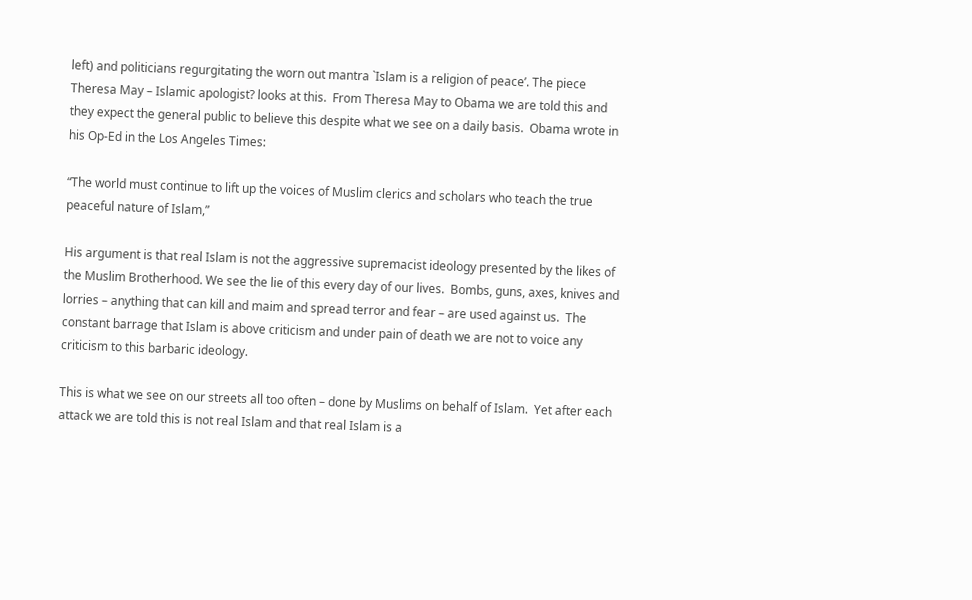left) and politicians regurgitating the worn out mantra `Islam is a religion of peace’. The piece Theresa May – Islamic apologist? looks at this.  From Theresa May to Obama we are told this and they expect the general public to believe this despite what we see on a daily basis.  Obama wrote in his Op-Ed in the Los Angeles Times:

“The world must continue to lift up the voices of Muslim clerics and scholars who teach the true peaceful nature of Islam,”

His argument is that real Islam is not the aggressive supremacist ideology presented by the likes of the Muslim Brotherhood. We see the lie of this every day of our lives.  Bombs, guns, axes, knives and lorries – anything that can kill and maim and spread terror and fear – are used against us.  The constant barrage that Islam is above criticism and under pain of death we are not to voice any criticism to this barbaric ideology.

This is what we see on our streets all too often – done by Muslims on behalf of Islam.  Yet after each attack we are told this is not real Islam and that real Islam is a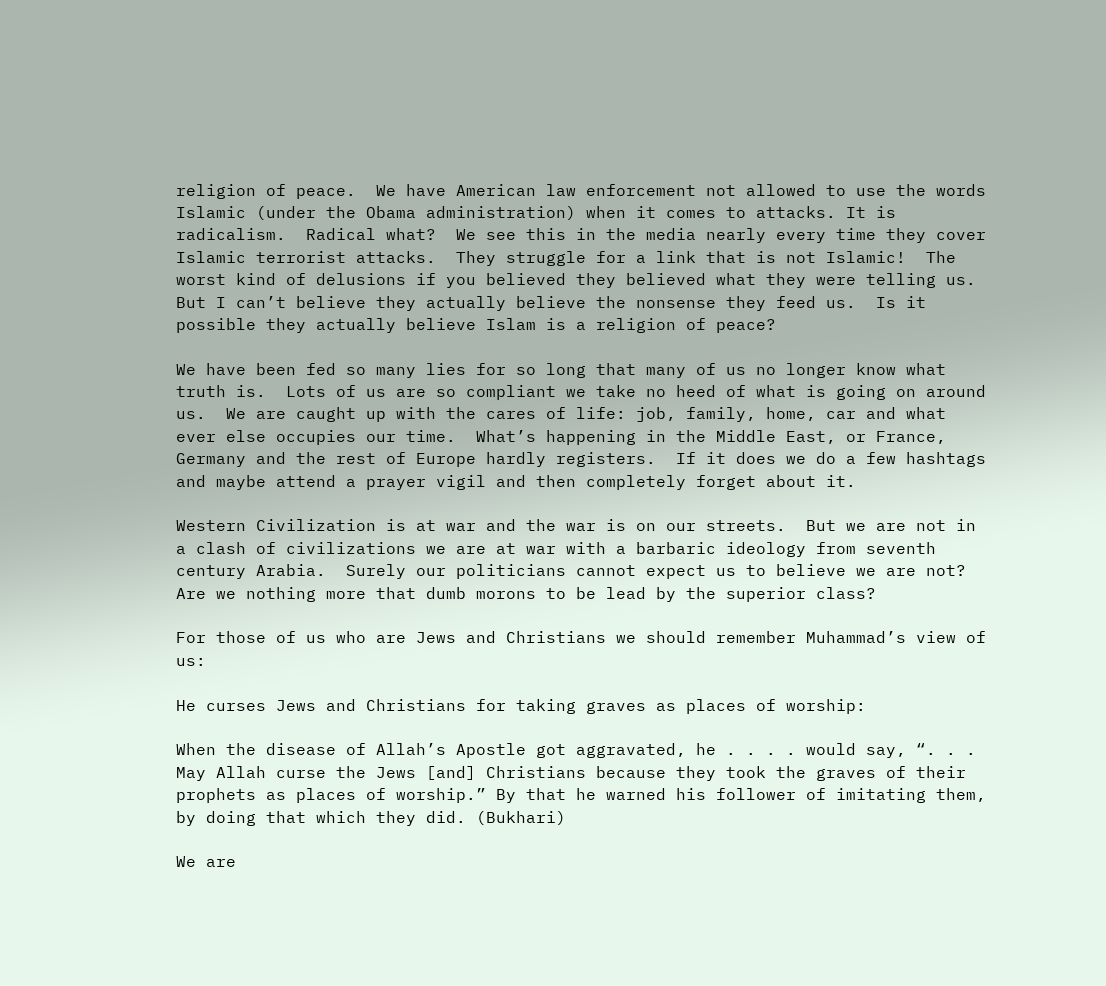religion of peace.  We have American law enforcement not allowed to use the words Islamic (under the Obama administration) when it comes to attacks. It is radicalism.  Radical what?  We see this in the media nearly every time they cover Islamic terrorist attacks.  They struggle for a link that is not Islamic!  The worst kind of delusions if you believed they believed what they were telling us.  But I can’t believe they actually believe the nonsense they feed us.  Is it possible they actually believe Islam is a religion of peace?

We have been fed so many lies for so long that many of us no longer know what truth is.  Lots of us are so compliant we take no heed of what is going on around us.  We are caught up with the cares of life: job, family, home, car and what ever else occupies our time.  What’s happening in the Middle East, or France, Germany and the rest of Europe hardly registers.  If it does we do a few hashtags and maybe attend a prayer vigil and then completely forget about it.

Western Civilization is at war and the war is on our streets.  But we are not in a clash of civilizations we are at war with a barbaric ideology from seventh century Arabia.  Surely our politicians cannot expect us to believe we are not?  Are we nothing more that dumb morons to be lead by the superior class?

For those of us who are Jews and Christians we should remember Muhammad’s view of us:

He curses Jews and Christians for taking graves as places of worship:

When the disease of Allah’s Apostle got aggravated, he . . . . would say, “. . . May Allah curse the Jews [and] Christians because they took the graves of their prophets as places of worship.” By that he warned his follower of imitating them, by doing that which they did. (Bukhari)

We are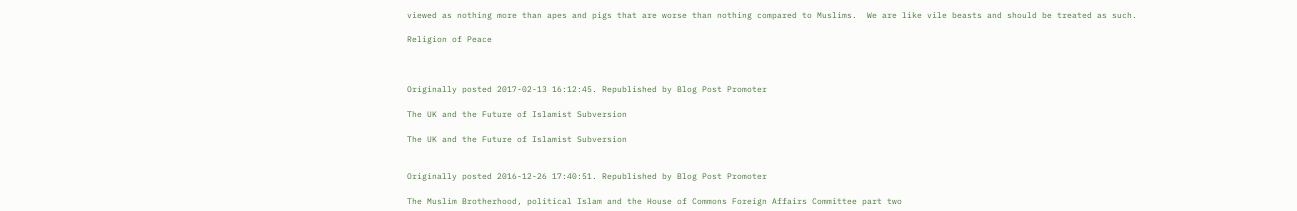viewed as nothing more than apes and pigs that are worse than nothing compared to Muslims.  We are like vile beasts and should be treated as such.

Religion of Peace



Originally posted 2017-02-13 16:12:45. Republished by Blog Post Promoter

The UK and the Future of Islamist Subversion

The UK and the Future of Islamist Subversion


Originally posted 2016-12-26 17:40:51. Republished by Blog Post Promoter

The Muslim Brotherhood, political Islam and the House of Commons Foreign Affairs Committee part two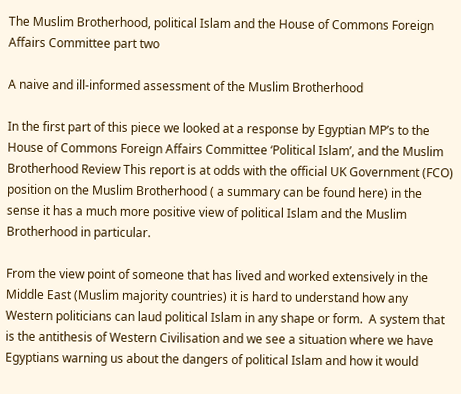The Muslim Brotherhood, political Islam and the House of Commons Foreign Affairs Committee part two

A naive and ill-informed assessment of the Muslim Brotherhood

In the first part of this piece we looked at a response by Egyptian MP’s to the  House of Commons Foreign Affairs Committee ‘Political Islam’, and the Muslim Brotherhood Review This report is at odds with the official UK Government (FCO) position on the Muslim Brotherhood ( a summary can be found here) in the sense it has a much more positive view of political Islam and the Muslim Brotherhood in particular.

From the view point of someone that has lived and worked extensively in the Middle East (Muslim majority countries) it is hard to understand how any Western politicians can laud political Islam in any shape or form.  A system that is the antithesis of Western Civilisation and we see a situation where we have Egyptians warning us about the dangers of political Islam and how it would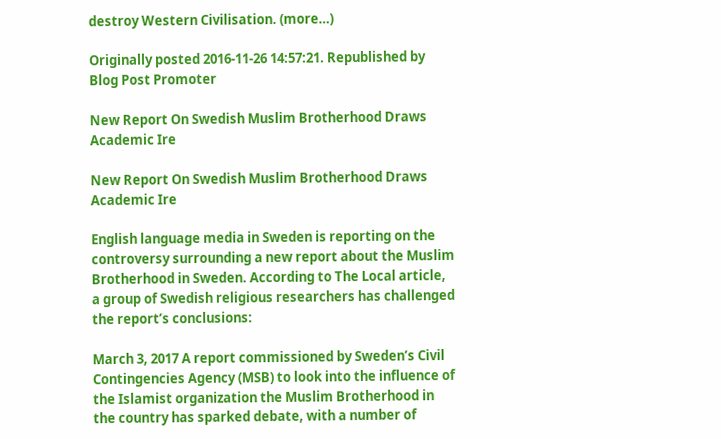destroy Western Civilisation. (more…)

Originally posted 2016-11-26 14:57:21. Republished by Blog Post Promoter

New Report On Swedish Muslim Brotherhood Draws Academic Ire

New Report On Swedish Muslim Brotherhood Draws Academic Ire

English language media in Sweden is reporting on the controversy surrounding a new report about the Muslim Brotherhood in Sweden. According to The Local article, a group of Swedish religious researchers has challenged the report’s conclusions:

March 3, 2017 A report commissioned by Sweden’s Civil Contingencies Agency (MSB) to look into the influence of the Islamist organization the Muslim Brotherhood in the country has sparked debate, with a number of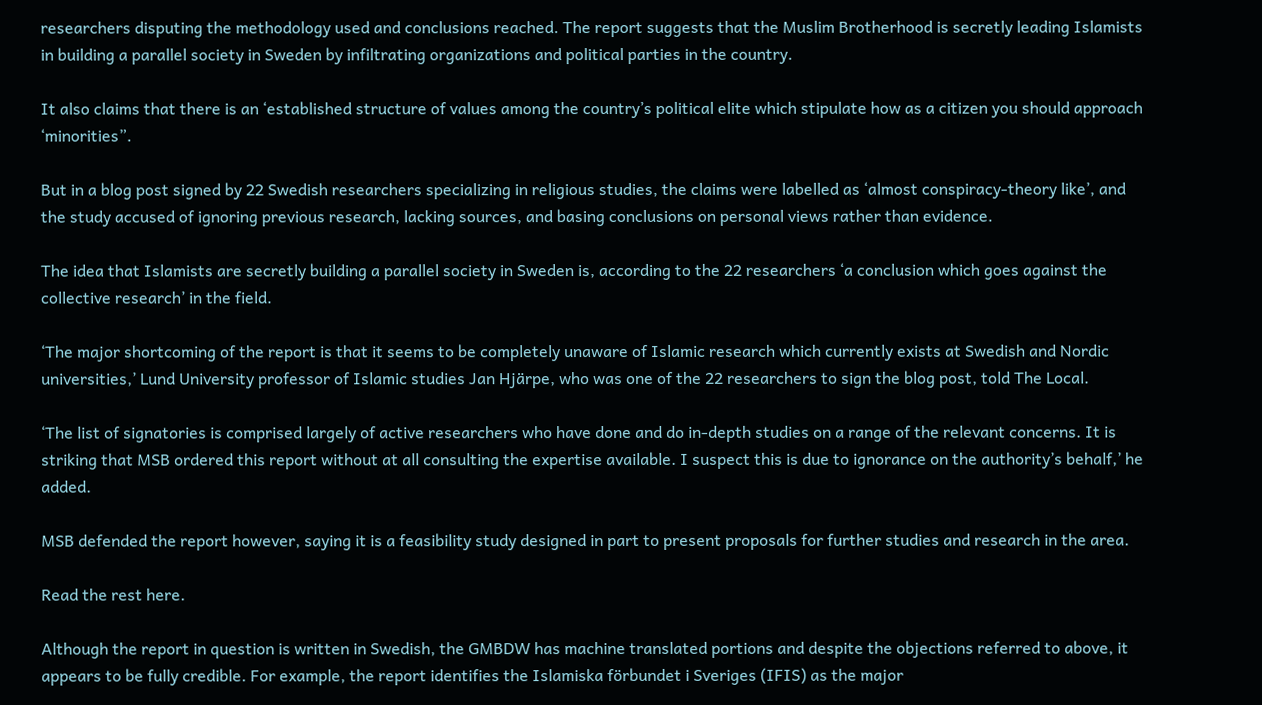researchers disputing the methodology used and conclusions reached. The report suggests that the Muslim Brotherhood is secretly leading Islamists in building a parallel society in Sweden by infiltrating organizations and political parties in the country.

It also claims that there is an ‘established structure of values among the country’s political elite which stipulate how as a citizen you should approach ‘minorities”.

But in a blog post signed by 22 Swedish researchers specializing in religious studies, the claims were labelled as ‘almost conspiracy-theory like’, and the study accused of ignoring previous research, lacking sources, and basing conclusions on personal views rather than evidence.

The idea that Islamists are secretly building a parallel society in Sweden is, according to the 22 researchers ‘a conclusion which goes against the collective research’ in the field.

‘The major shortcoming of the report is that it seems to be completely unaware of Islamic research which currently exists at Swedish and Nordic universities,’ Lund University professor of Islamic studies Jan Hjärpe, who was one of the 22 researchers to sign the blog post, told The Local.

‘The list of signatories is comprised largely of active researchers who have done and do in-depth studies on a range of the relevant concerns. It is striking that MSB ordered this report without at all consulting the expertise available. I suspect this is due to ignorance on the authority’s behalf,’ he added.

MSB defended the report however, saying it is a feasibility study designed in part to present proposals for further studies and research in the area.

Read the rest here.

Although the report in question is written in Swedish, the GMBDW has machine translated portions and despite the objections referred to above, it appears to be fully credible. For example, the report identifies the Islamiska förbundet i Sveriges (IFIS) as the major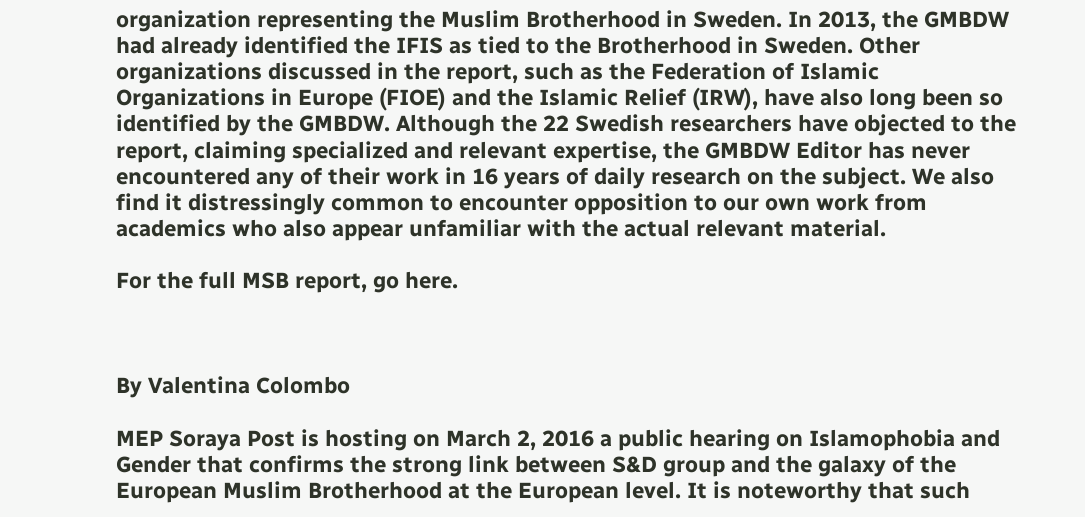organization representing the Muslim Brotherhood in Sweden. In 2013, the GMBDW had already identified the IFIS as tied to the Brotherhood in Sweden. Other organizations discussed in the report, such as the Federation of Islamic Organizations in Europe (FIOE) and the Islamic Relief (IRW), have also long been so identified by the GMBDW. Although the 22 Swedish researchers have objected to the report, claiming specialized and relevant expertise, the GMBDW Editor has never encountered any of their work in 16 years of daily research on the subject. We also find it distressingly common to encounter opposition to our own work from academics who also appear unfamiliar with the actual relevant material.

For the full MSB report, go here.



By Valentina Colombo

MEP Soraya Post is hosting on March 2, 2016 a public hearing on Islamophobia and Gender that confirms the strong link between S&D group and the galaxy of the European Muslim Brotherhood at the European level. It is noteworthy that such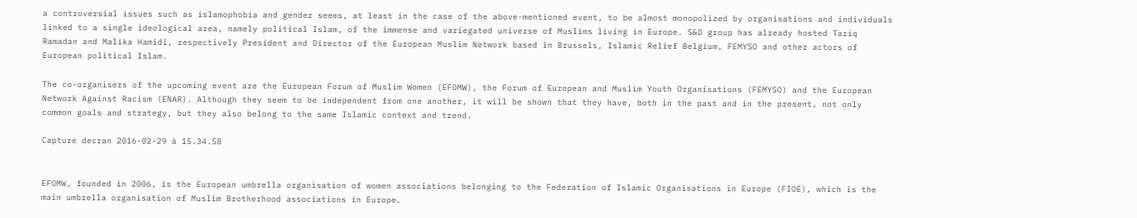a controversial issues such as islamophobia and gender seems, at least in the case of the above-mentioned event, to be almost monopolized by organisations and individuals linked to a single ideological area, namely political Islam, of the immense and variegated universe of Muslims living in Europe. S&D group has already hosted Tariq Ramadan and Malika Hamidi, respectively President and Director of the European Muslim Network based in Brussels, Islamic Relief Belgium, FEMYSO and other actors of European political Islam.

The co-organisers of the upcoming event are the European Forum of Muslim Women (EFOMW), the Forum of European and Muslim Youth Organisations (FEMYSO) and the European Network Against Racism (ENAR). Although they seem to be independent from one another, it will be shown that they have, both in the past and in the present, not only common goals and strategy, but they also belong to the same Islamic context and trend.

Capture decran 2016-02-29 à 15.34.58


EFOMW, founded in 2006, is the European umbrella organisation of women associations belonging to the Federation of Islamic Organisations in Europe (FIOE), which is the main umbrella organisation of Muslim Brotherhood associations in Europe.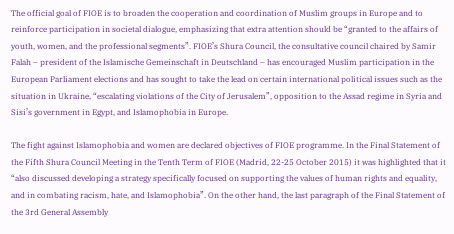The official goal of FIOE is to broaden the cooperation and coordination of Muslim groups in Europe and to reinforce participation in societal dialogue, emphasizing that extra attention should be “granted to the affairs of youth, women, and the professional segments”. FIOE’s Shura Council, the consultative council chaired by Samir Falah – president of the Islamische Gemeinschaft in Deutschland – has encouraged Muslim participation in the European Parliament elections and has sought to take the lead on certain international political issues such as the situation in Ukraine, “escalating violations of the City of Jerusalem”, opposition to the Assad regime in Syria and Sisi’s government in Egypt, and Islamophobia in Europe.

The fight against Islamophobia and women are declared objectives of FIOE programme. In the Final Statement of the Fifth Shura Council Meeting in the Tenth Term of FIOE (Madrid, 22-25 October 2015) it was highlighted that it “also discussed developing a strategy specifically focused on supporting the values of human rights and equality, and in combating racism, hate, and Islamophobia”. On the other hand, the last paragraph of the Final Statement of the 3rd General Assembly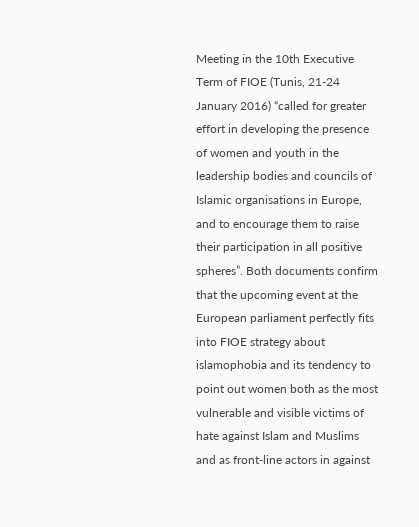Meeting in the 10th Executive Term of FIOE (Tunis, 21-24 January 2016) “called for greater effort in developing the presence of women and youth in the leadership bodies and councils of Islamic organisations in Europe, and to encourage them to raise their participation in all positive spheres”. Both documents confirm that the upcoming event at the European parliament perfectly fits into FIOE strategy about islamophobia and its tendency to point out women both as the most vulnerable and visible victims of hate against Islam and Muslims and as front-line actors in against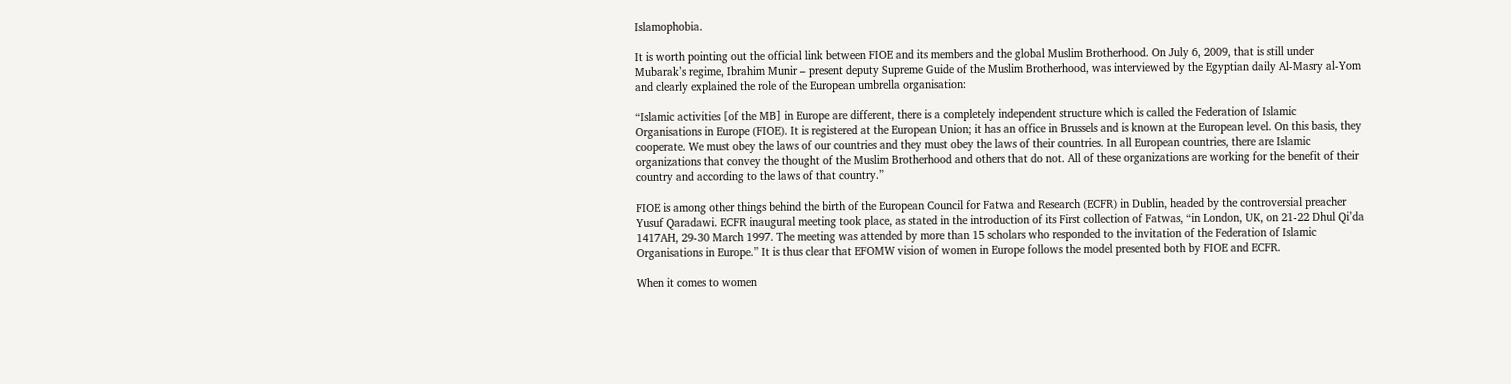Islamophobia.

It is worth pointing out the official link between FIOE and its members and the global Muslim Brotherhood. On July 6, 2009, that is still under Mubarak’s regime, Ibrahim Munir – present deputy Supreme Guide of the Muslim Brotherhood, was interviewed by the Egyptian daily Al-Masry al-Yom and clearly explained the role of the European umbrella organisation:

“Islamic activities [of the MB] in Europe are different, there is a completely independent structure which is called the Federation of Islamic Organisations in Europe (FIOE). It is registered at the European Union; it has an office in Brussels and is known at the European level. On this basis, they cooperate. We must obey the laws of our countries and they must obey the laws of their countries. In all European countries, there are Islamic organizations that convey the thought of the Muslim Brotherhood and others that do not. All of these organizations are working for the benefit of their country and according to the laws of that country.”

FIOE is among other things behind the birth of the European Council for Fatwa and Research (ECFR) in Dublin, headed by the controversial preacher Yusuf Qaradawi. ECFR inaugural meeting took place, as stated in the introduction of its First collection of Fatwas, “in London, UK, on 21-22 Dhul Qi’da 1417AH, 29-30 March 1997. The meeting was attended by more than 15 scholars who responded to the invitation of the Federation of Islamic Organisations in Europe.” It is thus clear that EFOMW vision of women in Europe follows the model presented both by FIOE and ECFR.

When it comes to women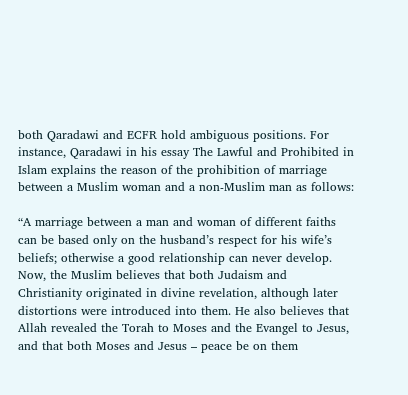both Qaradawi and ECFR hold ambiguous positions. For instance, Qaradawi in his essay The Lawful and Prohibited in Islam explains the reason of the prohibition of marriage between a Muslim woman and a non-Muslim man as follows:

“A marriage between a man and woman of different faiths can be based only on the husband’s respect for his wife’s beliefs; otherwise a good relationship can never develop. Now, the Muslim believes that both Judaism and Christianity originated in divine revelation, although later distortions were introduced into them. He also believes that Allah revealed the Torah to Moses and the Evangel to Jesus, and that both Moses and Jesus – peace be on them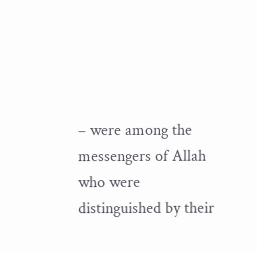– were among the messengers of Allah who were distinguished by their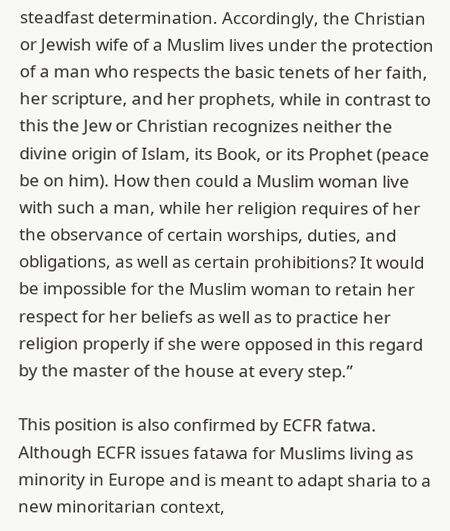steadfast determination. Accordingly, the Christian or Jewish wife of a Muslim lives under the protection of a man who respects the basic tenets of her faith, her scripture, and her prophets, while in contrast to this the Jew or Christian recognizes neither the divine origin of Islam, its Book, or its Prophet (peace be on him). How then could a Muslim woman live with such a man, while her religion requires of her the observance of certain worships, duties, and obligations, as well as certain prohibitions? It would be impossible for the Muslim woman to retain her respect for her beliefs as well as to practice her religion properly if she were opposed in this regard by the master of the house at every step.”

This position is also confirmed by ECFR fatwa. Although ECFR issues fatawa for Muslims living as minority in Europe and is meant to adapt sharia to a new minoritarian context,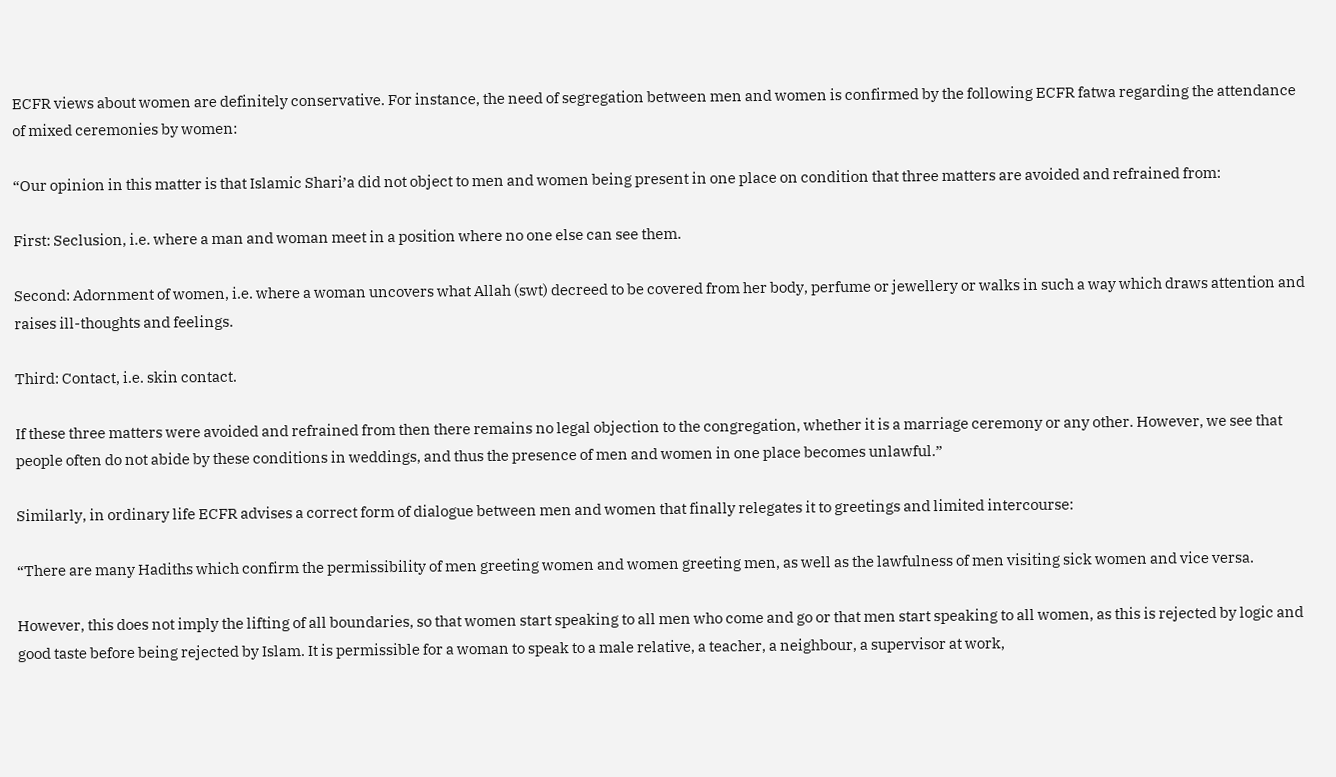ECFR views about women are definitely conservative. For instance, the need of segregation between men and women is confirmed by the following ECFR fatwa regarding the attendance of mixed ceremonies by women:

“Our opinion in this matter is that Islamic Shari’a did not object to men and women being present in one place on condition that three matters are avoided and refrained from:

First: Seclusion, i.e. where a man and woman meet in a position where no one else can see them.

Second: Adornment of women, i.e. where a woman uncovers what Allah (swt) decreed to be covered from her body, perfume or jewellery or walks in such a way which draws attention and raises ill-thoughts and feelings.

Third: Contact, i.e. skin contact.

If these three matters were avoided and refrained from then there remains no legal objection to the congregation, whether it is a marriage ceremony or any other. However, we see that people often do not abide by these conditions in weddings, and thus the presence of men and women in one place becomes unlawful.”

Similarly, in ordinary life ECFR advises a correct form of dialogue between men and women that finally relegates it to greetings and limited intercourse:

“There are many Hadiths which confirm the permissibility of men greeting women and women greeting men, as well as the lawfulness of men visiting sick women and vice versa.

However, this does not imply the lifting of all boundaries, so that women start speaking to all men who come and go or that men start speaking to all women, as this is rejected by logic and good taste before being rejected by Islam. It is permissible for a woman to speak to a male relative, a teacher, a neighbour, a supervisor at work,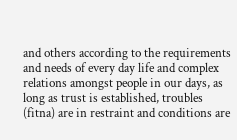and others according to the requirements and needs of every day life and complex relations amongst people in our days, as long as trust is established, troubles (fitna) are in restraint and conditions are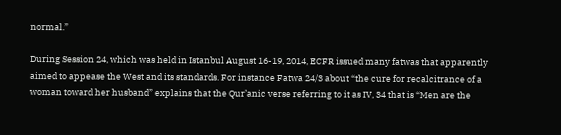normal.”

During Session 24, which was held in Istanbul August 16-19, 2014, ECFR issued many fatwas that apparently aimed to appease the West and its standards. For instance Fatwa 24/3 about “the cure for recalcitrance of a woman toward her husband” explains that the Qur’anic verse referring to it as IV, 34 that is “Men are the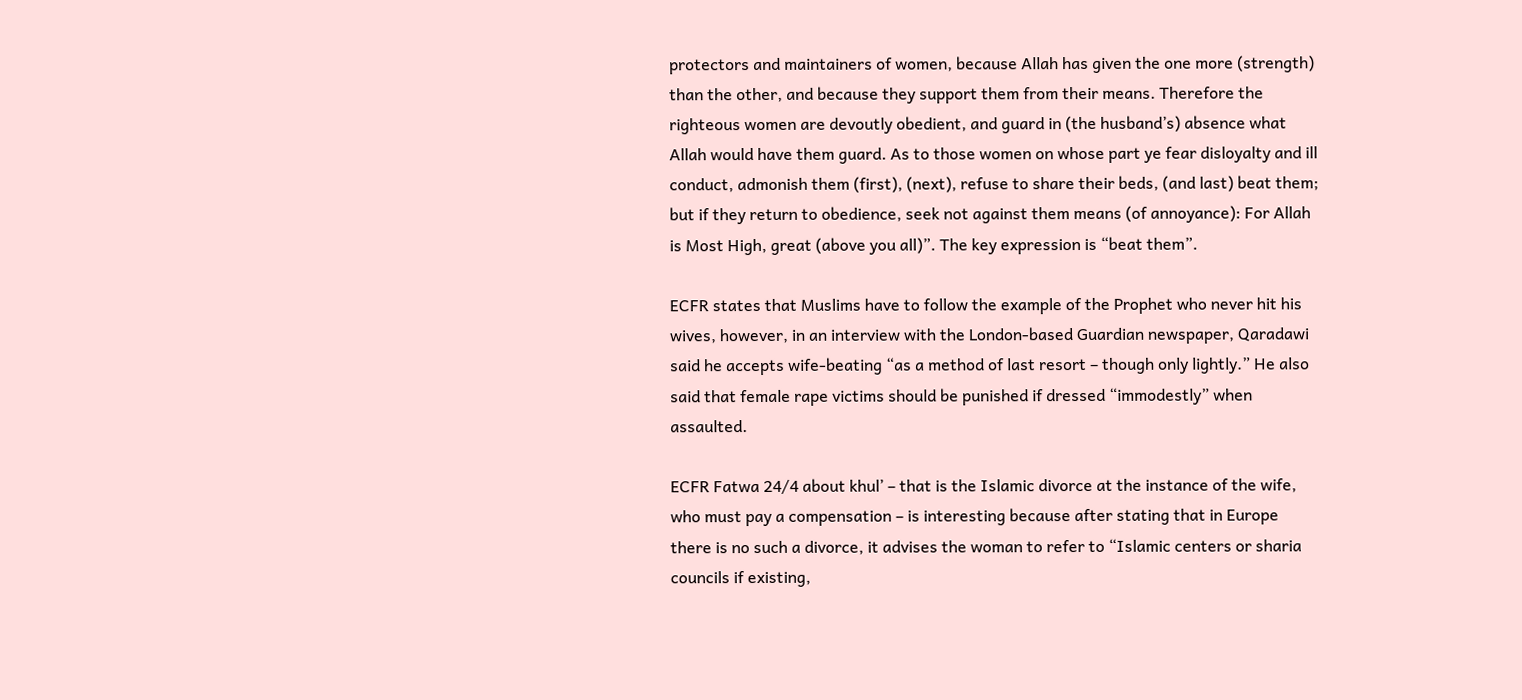protectors and maintainers of women, because Allah has given the one more (strength) than the other, and because they support them from their means. Therefore the righteous women are devoutly obedient, and guard in (the husband’s) absence what Allah would have them guard. As to those women on whose part ye fear disloyalty and ill conduct, admonish them (first), (next), refuse to share their beds, (and last) beat them; but if they return to obedience, seek not against them means (of annoyance): For Allah is Most High, great (above you all)”. The key expression is “beat them”.

ECFR states that Muslims have to follow the example of the Prophet who never hit his wives, however, in an interview with the London-based Guardian newspaper, Qaradawi said he accepts wife-beating “as a method of last resort – though only lightly.” He also said that female rape victims should be punished if dressed “immodestly” when assaulted.

ECFR Fatwa 24/4 about khul’ – that is the Islamic divorce at the instance of the wife, who must pay a compensation – is interesting because after stating that in Europe there is no such a divorce, it advises the woman to refer to “Islamic centers or sharia councils if existing,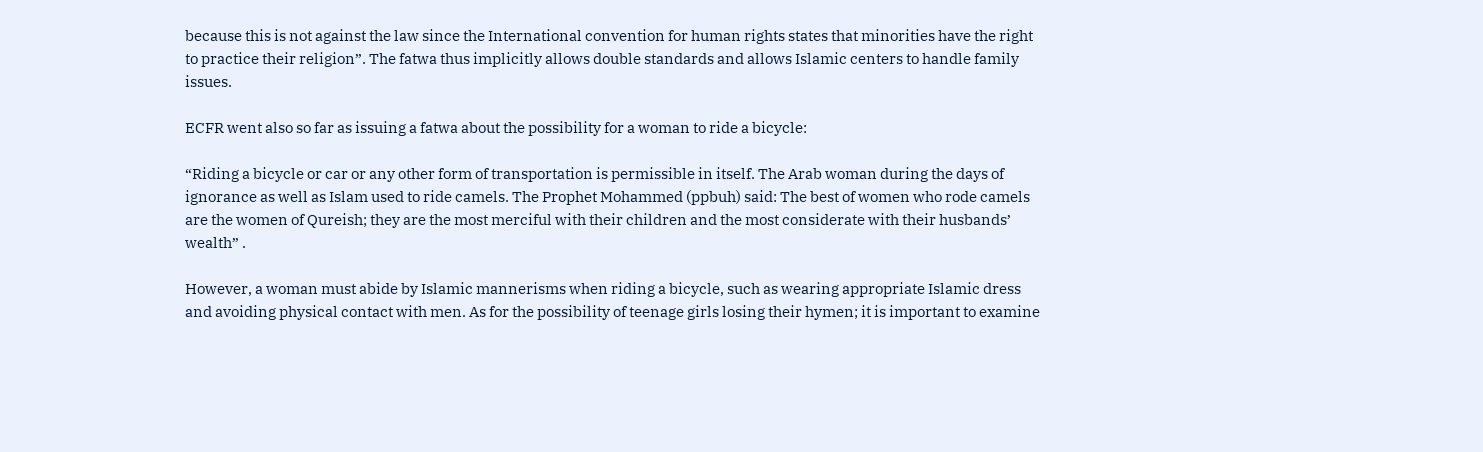because this is not against the law since the International convention for human rights states that minorities have the right to practice their religion”. The fatwa thus implicitly allows double standards and allows Islamic centers to handle family issues.

ECFR went also so far as issuing a fatwa about the possibility for a woman to ride a bicycle:

“Riding a bicycle or car or any other form of transportation is permissible in itself. The Arab woman during the days of ignorance as well as Islam used to ride camels. The Prophet Mohammed (ppbuh) said: The best of women who rode camels are the women of Qureish; they are the most merciful with their children and the most considerate with their husbands’ wealth” .

However, a woman must abide by Islamic mannerisms when riding a bicycle, such as wearing appropriate Islamic dress and avoiding physical contact with men. As for the possibility of teenage girls losing their hymen; it is important to examine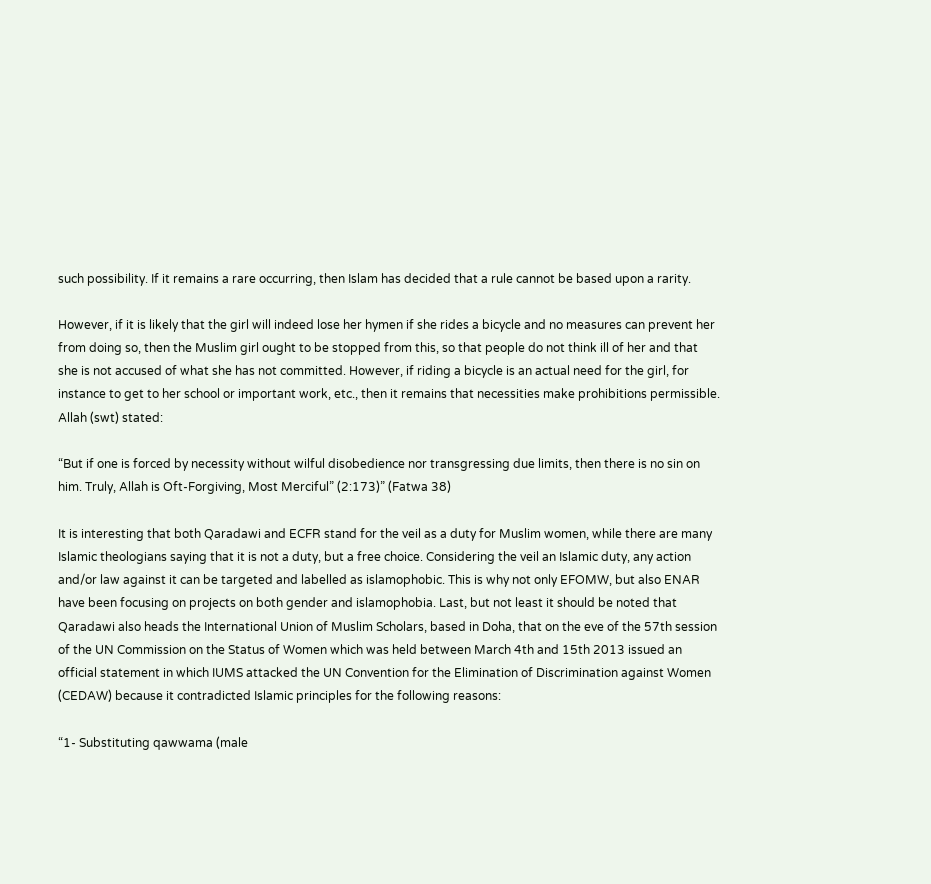such possibility. If it remains a rare occurring, then Islam has decided that a rule cannot be based upon a rarity.

However, if it is likely that the girl will indeed lose her hymen if she rides a bicycle and no measures can prevent her from doing so, then the Muslim girl ought to be stopped from this, so that people do not think ill of her and that she is not accused of what she has not committed. However, if riding a bicycle is an actual need for the girl, for instance to get to her school or important work, etc., then it remains that necessities make prohibitions permissible. Allah (swt) stated:

“But if one is forced by necessity without wilful disobedience nor transgressing due limits, then there is no sin on him. Truly, Allah is Oft-Forgiving, Most Merciful” (2:173)” (Fatwa 38)

It is interesting that both Qaradawi and ECFR stand for the veil as a duty for Muslim women, while there are many Islamic theologians saying that it is not a duty, but a free choice. Considering the veil an Islamic duty, any action and/or law against it can be targeted and labelled as islamophobic. This is why not only EFOMW, but also ENAR have been focusing on projects on both gender and islamophobia. Last, but not least it should be noted that Qaradawi also heads the International Union of Muslim Scholars, based in Doha, that on the eve of the 57th session of the UN Commission on the Status of Women which was held between March 4th and 15th 2013 issued an official statement in which IUMS attacked the UN Convention for the Elimination of Discrimination against Women (CEDAW) because it contradicted Islamic principles for the following reasons:

“1- Substituting qawwama (male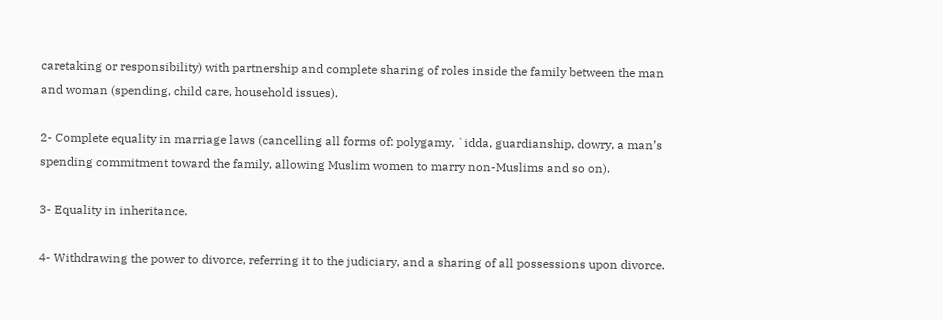caretaking or responsibility) with partnership and complete sharing of roles inside the family between the man and woman (spending, child care, household issues).

2- Complete equality in marriage laws (cancelling all forms of: polygamy, `idda, guardianship, dowry, a man’s spending commitment toward the family, allowing Muslim women to marry non-Muslims and so on).

3- Equality in inheritance.

4- Withdrawing the power to divorce, referring it to the judiciary, and a sharing of all possessions upon divorce.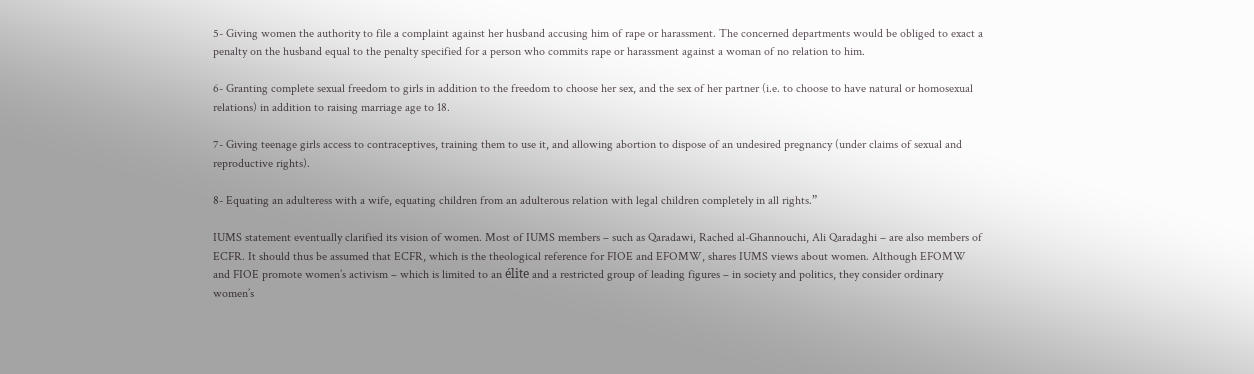5- Giving women the authority to file a complaint against her husband accusing him of rape or harassment. The concerned departments would be obliged to exact a penalty on the husband equal to the penalty specified for a person who commits rape or harassment against a woman of no relation to him.

6- Granting complete sexual freedom to girls in addition to the freedom to choose her sex, and the sex of her partner (i.e. to choose to have natural or homosexual relations) in addition to raising marriage age to 18.

7- Giving teenage girls access to contraceptives, training them to use it, and allowing abortion to dispose of an undesired pregnancy (under claims of sexual and reproductive rights).

8- Equating an adulteress with a wife, equating children from an adulterous relation with legal children completely in all rights.”

IUMS statement eventually clarified its vision of women. Most of IUMS members – such as Qaradawi, Rached al-Ghannouchi, Ali Qaradaghi – are also members of ECFR. It should thus be assumed that ECFR, which is the theological reference for FIOE and EFOMW, shares IUMS views about women. Although EFOMW and FIOE promote women’s activism – which is limited to an élite and a restricted group of leading figures – in society and politics, they consider ordinary women’s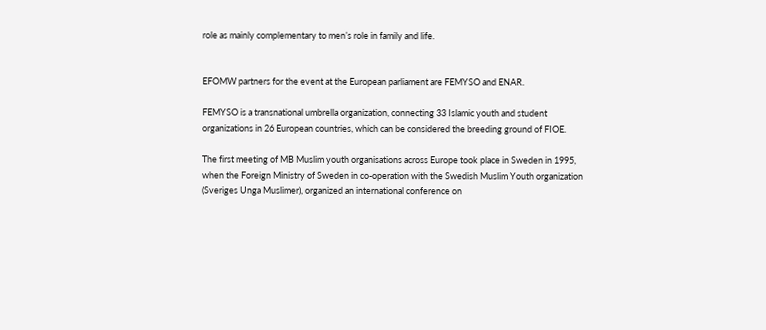role as mainly complementary to men’s role in family and life.


EFOMW partners for the event at the European parliament are FEMYSO and ENAR.

FEMYSO is a transnational umbrella organization, connecting 33 Islamic youth and student organizations in 26 European countries, which can be considered the breeding ground of FIOE.

The first meeting of MB Muslim youth organisations across Europe took place in Sweden in 1995, when the Foreign Ministry of Sweden in co-operation with the Swedish Muslim Youth organization (Sveriges Unga Muslimer), organized an international conference on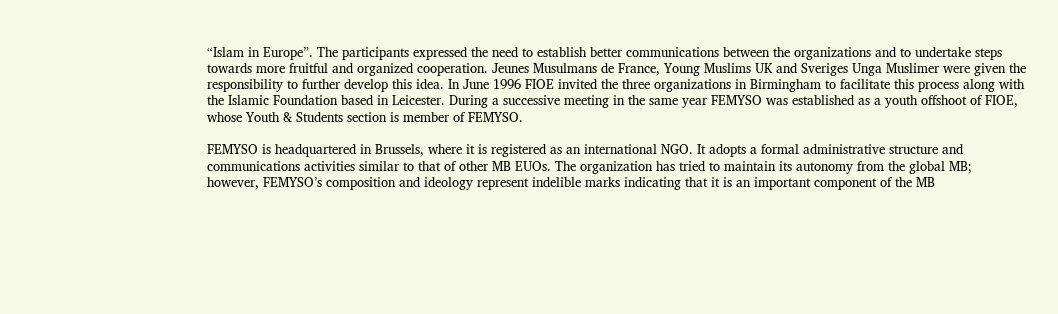“Islam in Europe”. The participants expressed the need to establish better communications between the organizations and to undertake steps towards more fruitful and organized cooperation. Jeunes Musulmans de France, Young Muslims UK and Sveriges Unga Muslimer were given the responsibility to further develop this idea. In June 1996 FIOE invited the three organizations in Birmingham to facilitate this process along with the Islamic Foundation based in Leicester. During a successive meeting in the same year FEMYSO was established as a youth offshoot of FIOE, whose Youth & Students section is member of FEMYSO.

FEMYSO is headquartered in Brussels, where it is registered as an international NGO. It adopts a formal administrative structure and communications activities similar to that of other MB EUOs. The organization has tried to maintain its autonomy from the global MB; however, FEMYSO’s composition and ideology represent indelible marks indicating that it is an important component of the MB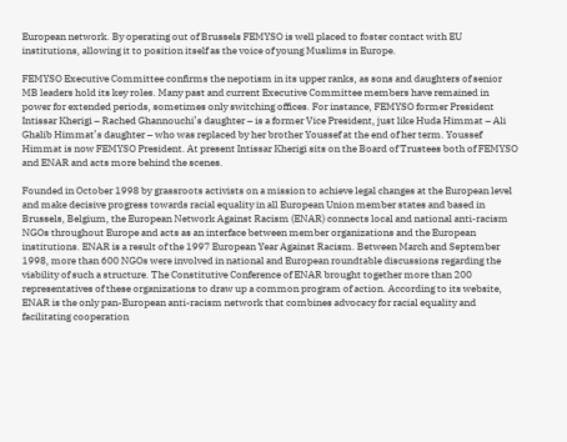European network. By operating out of Brussels FEMYSO is well placed to foster contact with EU institutions, allowing it to position itself as the voice of young Muslims in Europe.

FEMYSO Executive Committee confirms the nepotism in its upper ranks, as sons and daughters of senior MB leaders hold its key roles. Many past and current Executive Committee members have remained in power for extended periods, sometimes only switching offices. For instance, FEMYSO former President Intissar Kherigi – Rached Ghannouchi’s daughter – is a former Vice President, just like Huda Himmat – Ali Ghalib Himmat’s daughter – who was replaced by her brother Youssef at the end of her term. Youssef Himmat is now FEMYSO President. At present Intissar Kherigi sits on the Board of Trustees both of FEMYSO and ENAR and acts more behind the scenes.

Founded in October 1998 by grassroots activists on a mission to achieve legal changes at the European level and make decisive progress towards racial equality in all European Union member states and based in Brussels, Belgium, the European Network Against Racism (ENAR) connects local and national anti-racism NGOs throughout Europe and acts as an interface between member organizations and the European institutions. ENAR is a result of the 1997 European Year Against Racism. Between March and September 1998, more than 600 NGOs were involved in national and European roundtable discussions regarding the viability of such a structure. The Constitutive Conference of ENAR brought together more than 200 representatives of these organizations to draw up a common program of action. According to its website, ENAR is the only pan-European anti-racism network that combines advocacy for racial equality and facilitating cooperation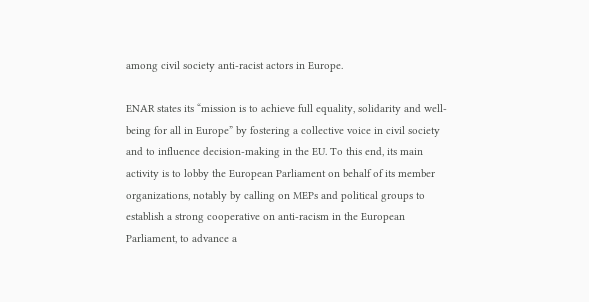among civil society anti-racist actors in Europe.

ENAR states its “mission is to achieve full equality, solidarity and well-being for all in Europe” by fostering a collective voice in civil society and to influence decision-making in the EU. To this end, its main activity is to lobby the European Parliament on behalf of its member organizations, notably by calling on MEPs and political groups to establish a strong cooperative on anti-racism in the European Parliament, to advance a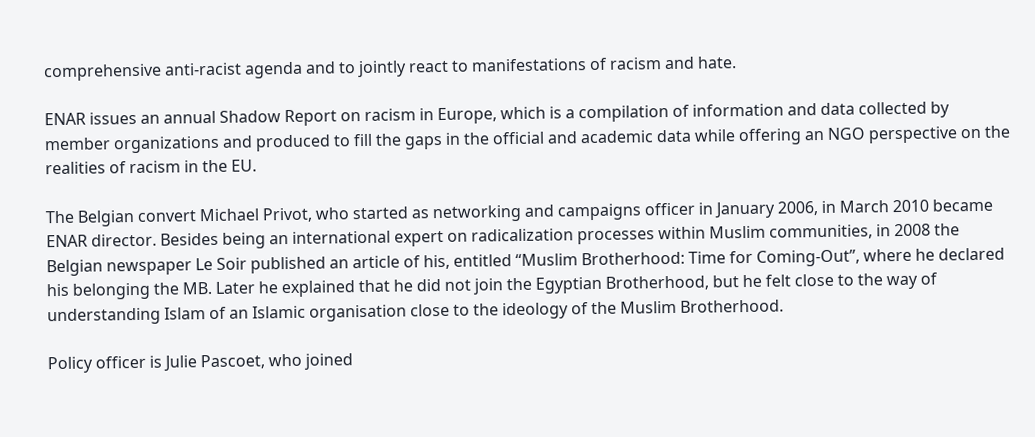comprehensive anti-racist agenda and to jointly react to manifestations of racism and hate.

ENAR issues an annual Shadow Report on racism in Europe, which is a compilation of information and data collected by member organizations and produced to fill the gaps in the official and academic data while offering an NGO perspective on the realities of racism in the EU.

The Belgian convert Michael Privot, who started as networking and campaigns officer in January 2006, in March 2010 became ENAR director. Besides being an international expert on radicalization processes within Muslim communities, in 2008 the Belgian newspaper Le Soir published an article of his, entitled “Muslim Brotherhood: Time for Coming-Out”, where he declared his belonging the MB. Later he explained that he did not join the Egyptian Brotherhood, but he felt close to the way of understanding Islam of an Islamic organisation close to the ideology of the Muslim Brotherhood.

Policy officer is Julie Pascoet, who joined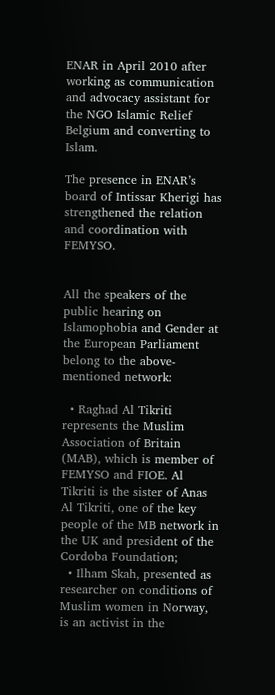ENAR in April 2010 after working as communication and advocacy assistant for the NGO Islamic Relief Belgium and converting to Islam.

The presence in ENAR’s board of Intissar Kherigi has strengthened the relation and coordination with FEMYSO.


All the speakers of the public hearing on Islamophobia and Gender at the European Parliament belong to the above-mentioned network:

  • Raghad Al Tikriti represents the Muslim Association of Britain (MAB), which is member of FEMYSO and FIOE. Al Tikriti is the sister of Anas Al Tikriti, one of the key people of the MB network in the UK and president of the Cordoba Foundation;
  • Ilham Skah, presented as researcher on conditions of Muslim women in Norway, is an activist in the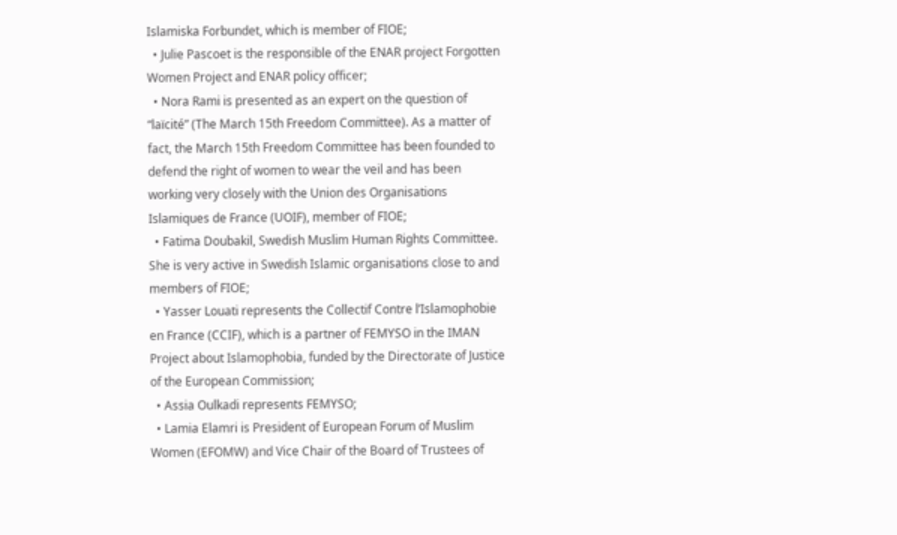Islamiska Forbundet, which is member of FIOE;
  • Julie Pascoet is the responsible of the ENAR project Forgotten Women Project and ENAR policy officer;
  • Nora Rami is presented as an expert on the question of “laïcité” (The March 15th Freedom Committee). As a matter of fact, the March 15th Freedom Committee has been founded to defend the right of women to wear the veil and has been working very closely with the Union des Organisations Islamiques de France (UOIF), member of FIOE;
  • Fatima Doubakil, Swedish Muslim Human Rights Committee. She is very active in Swedish Islamic organisations close to and members of FIOE;
  • Yasser Louati represents the Collectif Contre l’Islamophobie en France (CCIF), which is a partner of FEMYSO in the IMAN Project about Islamophobia, funded by the Directorate of Justice of the European Commission;
  • Assia Oulkadi represents FEMYSO;
  • Lamia Elamri is President of European Forum of Muslim Women (EFOMW) and Vice Chair of the Board of Trustees of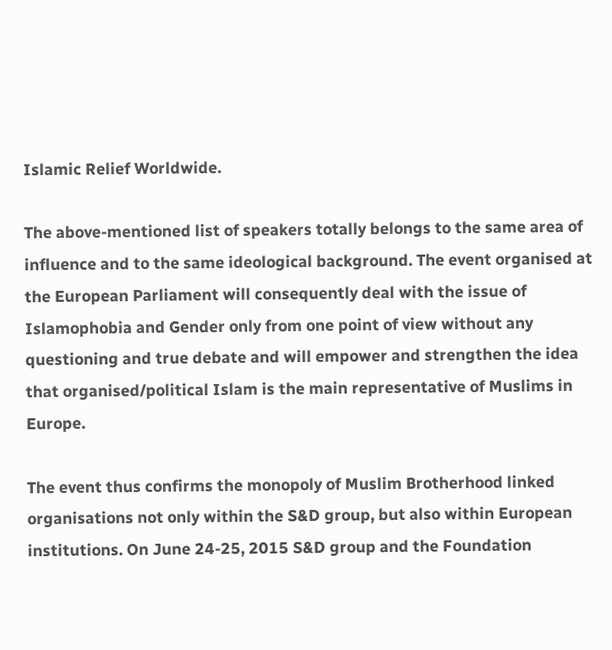Islamic Relief Worldwide.

The above-mentioned list of speakers totally belongs to the same area of influence and to the same ideological background. The event organised at the European Parliament will consequently deal with the issue of Islamophobia and Gender only from one point of view without any questioning and true debate and will empower and strengthen the idea that organised/political Islam is the main representative of Muslims in Europe.

The event thus confirms the monopoly of Muslim Brotherhood linked organisations not only within the S&D group, but also within European institutions. On June 24-25, 2015 S&D group and the Foundation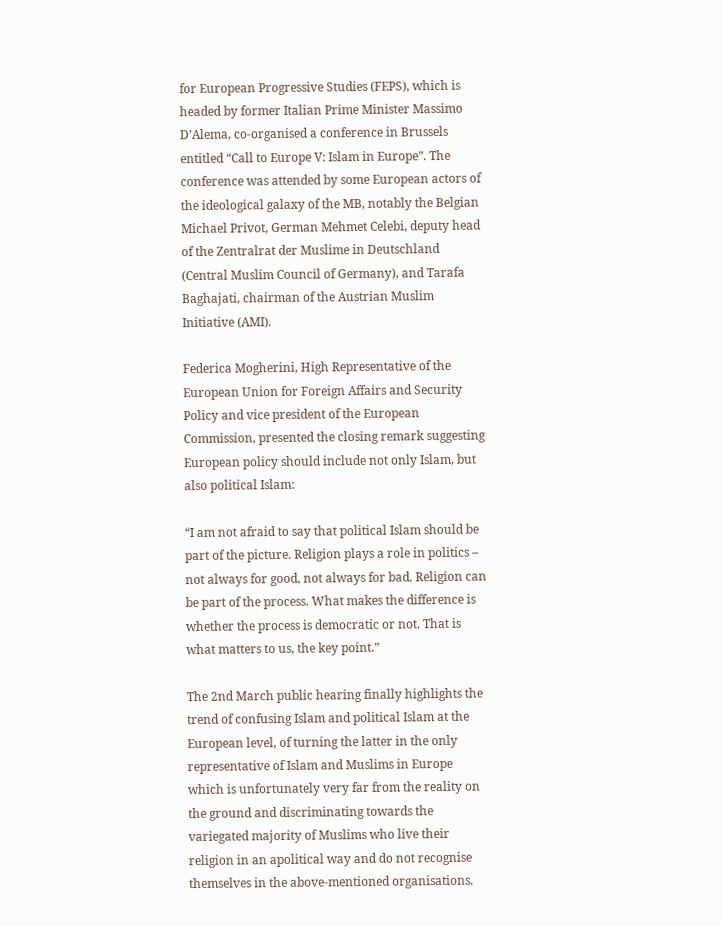for European Progressive Studies (FEPS), which is headed by former Italian Prime Minister Massimo D’Alema, co-organised a conference in Brussels entitled “Call to Europe V: Islam in Europe”. The conference was attended by some European actors of the ideological galaxy of the MB, notably the Belgian Michael Privot, German Mehmet Celebi, deputy head of the Zentralrat der Muslime in Deutschland (Central Muslim Council of Germany), and Tarafa Baghajati, chairman of the Austrian Muslim Initiative (AMI).

Federica Mogherini, High Representative of the European Union for Foreign Affairs and Security Policy and vice president of the European Commission, presented the closing remark suggesting European policy should include not only Islam, but also political Islam:

“I am not afraid to say that political Islam should be part of the picture. Religion plays a role in politics – not always for good, not always for bad. Religion can be part of the process. What makes the difference is whether the process is democratic or not. That is what matters to us, the key point.”

The 2nd March public hearing finally highlights the trend of confusing Islam and political Islam at the European level, of turning the latter in the only representative of Islam and Muslims in Europe which is unfortunately very far from the reality on the ground and discriminating towards the variegated majority of Muslims who live their religion in an apolitical way and do not recognise themselves in the above-mentioned organisations.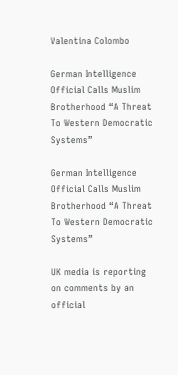Valentina Colombo

German Intelligence Official Calls Muslim Brotherhood “A Threat To Western Democratic Systems”

German Intelligence Official Calls Muslim Brotherhood “A Threat To Western Democratic Systems”

UK media is reporting on comments by an official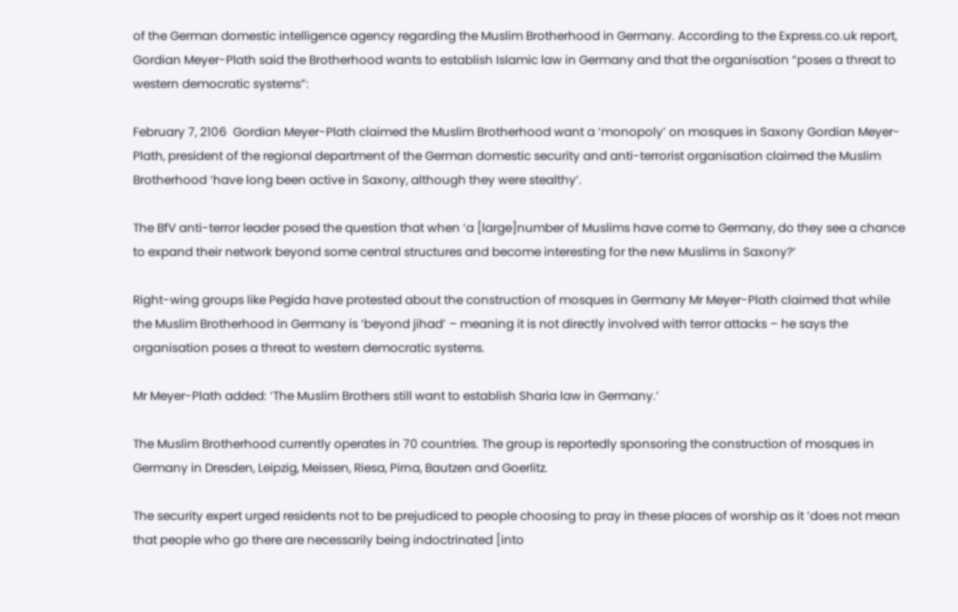of the German domestic intelligence agency regarding the Muslim Brotherhood in Germany. According to the Express.co.uk report, Gordian Meyer-Plath said the Brotherhood wants to establish Islamic law in Germany and that the organisation “poses a threat to western democratic systems”:

February 7, 2106  Gordian Meyer-Plath claimed the Muslim Brotherhood want a ‘monopoly’ on mosques in Saxony Gordian Meyer-Plath, president of the regional department of the German domestic security and anti-terrorist organisation claimed the Muslim Brotherhood ‘have long been active in Saxony, although they were stealthy’.

The BfV anti-terror leader posed the question that when ‘a [large]number of Muslims have come to Germany, do they see a chance to expand their network beyond some central structures and become interesting for the new Muslims in Saxony?’

Right-wing groups like Pegida have protested about the construction of mosques in Germany Mr Meyer-Plath claimed that while the Muslim Brotherhood in Germany is ‘beyond jihad’ – meaning it is not directly involved with terror attacks – he says the organisation poses a threat to western democratic systems.

Mr Meyer-Plath added: ‘The Muslim Brothers still want to establish Sharia law in Germany.’

The Muslim Brotherhood currently operates in 70 countries. The group is reportedly sponsoring the construction of mosques in Germany in Dresden, Leipzig, Meissen, Riesa, Pirna, Bautzen and Goerlitz.

The security expert urged residents not to be prejudiced to people choosing to pray in these places of worship as it ‘does not mean that people who go there are necessarily being indoctrinated [into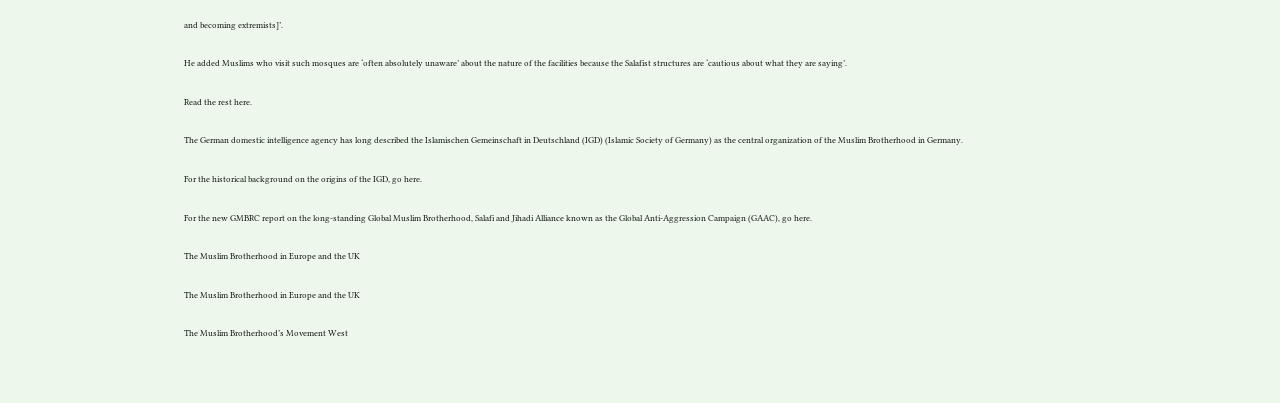and becoming extremists]’.

He added Muslims who visit such mosques are ‘often absolutely unaware’ about the nature of the facilities because the Salafist structures are ‘cautious about what they are saying’.

Read the rest here.

The German domestic intelligence agency has long described the Islamischen Gemeinschaft in Deutschland (IGD) (Islamic Society of Germany) as the central organization of the Muslim Brotherhood in Germany.

For the historical background on the origins of the IGD, go here.

For the new GMBRC report on the long-standing Global Muslim Brotherhood, Salafi and Jihadi Alliance known as the Global Anti-Aggression Campaign (GAAC), go here.

The Muslim Brotherhood in Europe and the UK

The Muslim Brotherhood in Europe and the UK

The Muslim Brotherhood’s Movement West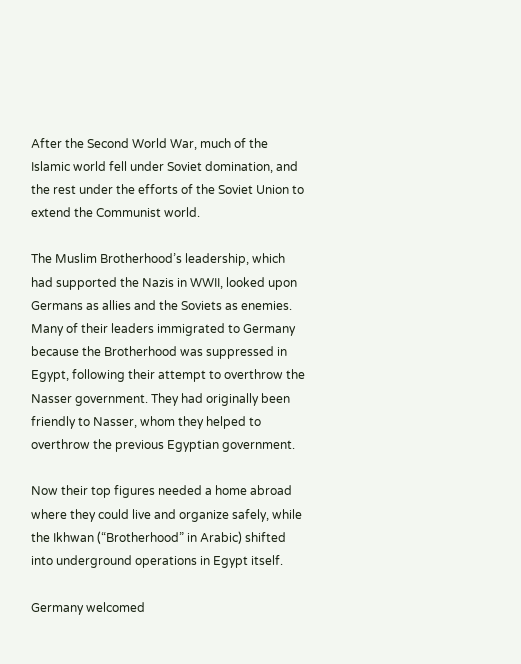After the Second World War, much of the Islamic world fell under Soviet domination, and the rest under the efforts of the Soviet Union to extend the Communist world.

The Muslim Brotherhood’s leadership, which had supported the Nazis in WWII, looked upon Germans as allies and the Soviets as enemies. Many of their leaders immigrated to Germany because the Brotherhood was suppressed in Egypt, following their attempt to overthrow the Nasser government. They had originally been friendly to Nasser, whom they helped to overthrow the previous Egyptian government.

Now their top figures needed a home abroad where they could live and organize safely, while the Ikhwan (“Brotherhood” in Arabic) shifted into underground operations in Egypt itself.

Germany welcomed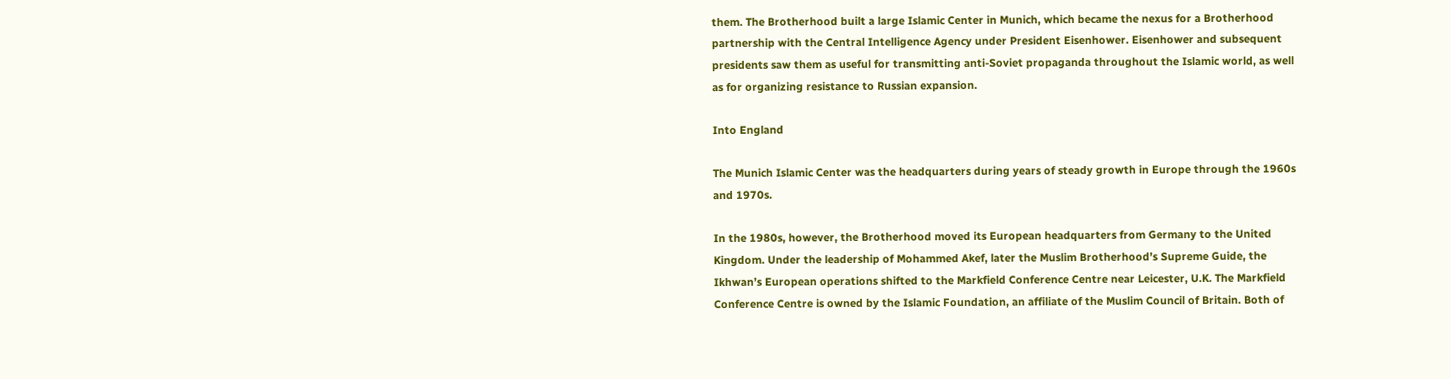them. The Brotherhood built a large Islamic Center in Munich, which became the nexus for a Brotherhood partnership with the Central Intelligence Agency under President Eisenhower. Eisenhower and subsequent presidents saw them as useful for transmitting anti-Soviet propaganda throughout the Islamic world, as well as for organizing resistance to Russian expansion.

Into England

The Munich Islamic Center was the headquarters during years of steady growth in Europe through the 1960s and 1970s.

In the 1980s, however, the Brotherhood moved its European headquarters from Germany to the United Kingdom. Under the leadership of Mohammed Akef, later the Muslim Brotherhood’s Supreme Guide, the Ikhwan’s European operations shifted to the Markfield Conference Centre near Leicester, U.K. The Markfield Conference Centre is owned by the Islamic Foundation, an affiliate of the Muslim Council of Britain. Both of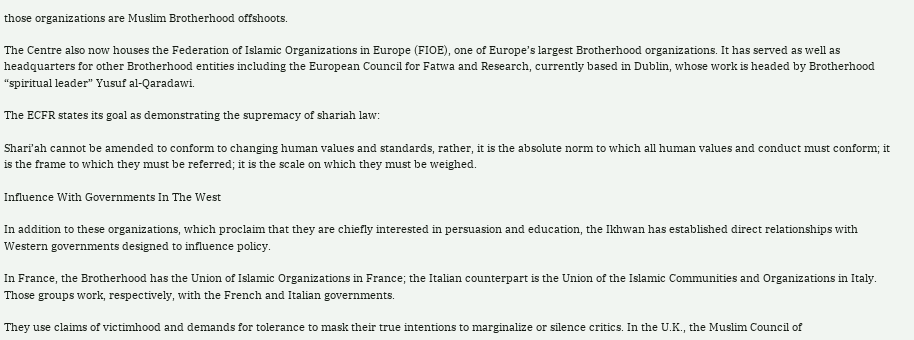those organizations are Muslim Brotherhood offshoots.

The Centre also now houses the Federation of Islamic Organizations in Europe (FIOE), one of Europe’s largest Brotherhood organizations. It has served as well as headquarters for other Brotherhood entities including the European Council for Fatwa and Research, currently based in Dublin, whose work is headed by Brotherhood “spiritual leader” Yusuf al-Qaradawi.

The ECFR states its goal as demonstrating the supremacy of shariah law:

Shari’ah cannot be amended to conform to changing human values and standards, rather, it is the absolute norm to which all human values and conduct must conform; it is the frame to which they must be referred; it is the scale on which they must be weighed.

Influence With Governments In The West

In addition to these organizations, which proclaim that they are chiefly interested in persuasion and education, the Ikhwan has established direct relationships with Western governments designed to influence policy.

In France, the Brotherhood has the Union of Islamic Organizations in France; the Italian counterpart is the Union of the Islamic Communities and Organizations in Italy. Those groups work, respectively, with the French and Italian governments.

They use claims of victimhood and demands for tolerance to mask their true intentions to marginalize or silence critics. In the U.K., the Muslim Council of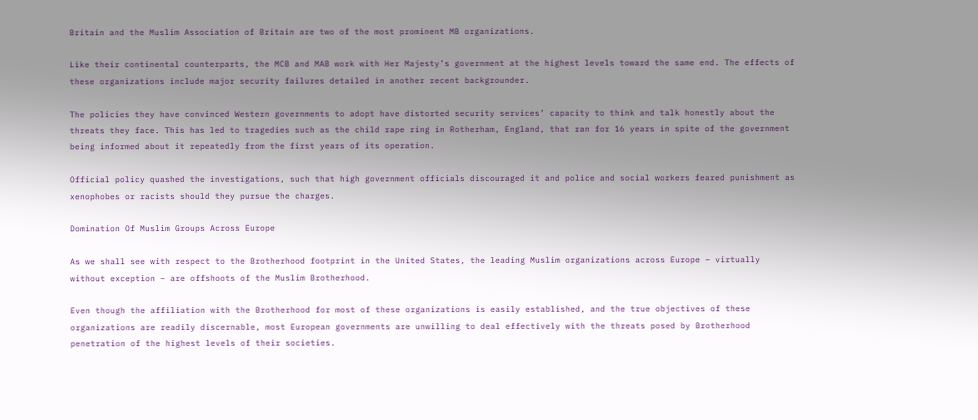Britain and the Muslim Association of Britain are two of the most prominent MB organizations.

Like their continental counterparts, the MCB and MAB work with Her Majesty’s government at the highest levels toward the same end. The effects of these organizations include major security failures detailed in another recent backgrounder.

The policies they have convinced Western governments to adopt have distorted security services’ capacity to think and talk honestly about the threats they face. This has led to tragedies such as the child rape ring in Rotherham, England, that ran for 16 years in spite of the government being informed about it repeatedly from the first years of its operation.

Official policy quashed the investigations, such that high government officials discouraged it and police and social workers feared punishment as xenophobes or racists should they pursue the charges.

Domination Of Muslim Groups Across Europe

As we shall see with respect to the Brotherhood footprint in the United States, the leading Muslim organizations across Europe – virtually without exception – are offshoots of the Muslim Brotherhood.

Even though the affiliation with the Brotherhood for most of these organizations is easily established, and the true objectives of these organizations are readily discernable, most European governments are unwilling to deal effectively with the threats posed by Brotherhood penetration of the highest levels of their societies.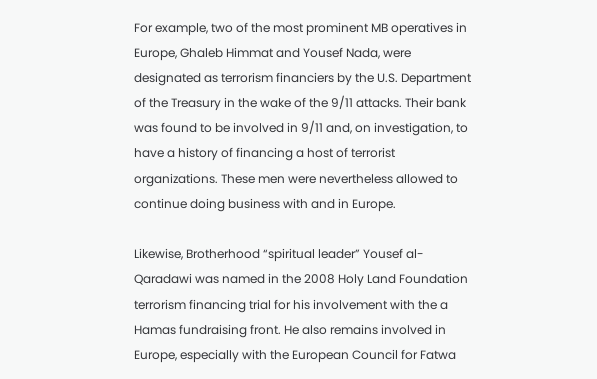For example, two of the most prominent MB operatives in Europe, Ghaleb Himmat and Yousef Nada, were designated as terrorism financiers by the U.S. Department of the Treasury in the wake of the 9/11 attacks. Their bank was found to be involved in 9/11 and, on investigation, to have a history of financing a host of terrorist organizations. These men were nevertheless allowed to continue doing business with and in Europe.

Likewise, Brotherhood “spiritual leader” Yousef al-Qaradawi was named in the 2008 Holy Land Foundation terrorism financing trial for his involvement with the a Hamas fundraising front. He also remains involved in Europe, especially with the European Council for Fatwa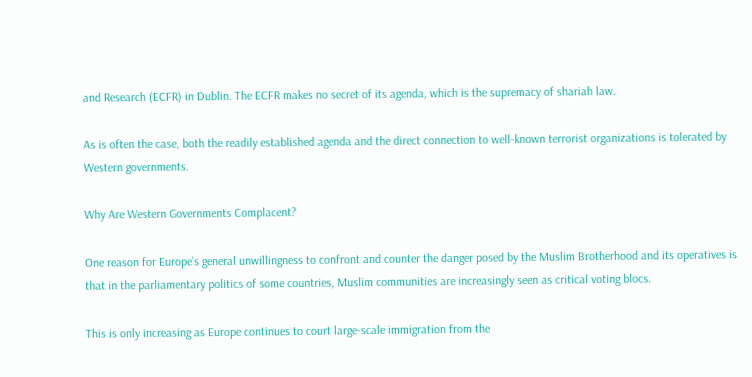and Research (ECFR) in Dublin. The ECFR makes no secret of its agenda, which is the supremacy of shariah law.

As is often the case, both the readily established agenda and the direct connection to well-known terrorist organizations is tolerated by Western governments.

Why Are Western Governments Complacent?

One reason for Europe’s general unwillingness to confront and counter the danger posed by the Muslim Brotherhood and its operatives is that in the parliamentary politics of some countries, Muslim communities are increasingly seen as critical voting blocs.

This is only increasing as Europe continues to court large-scale immigration from the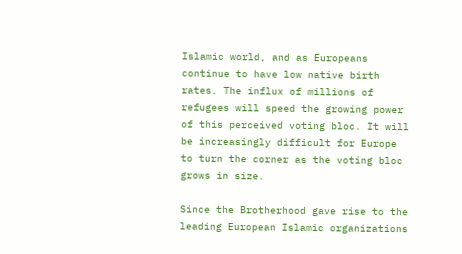Islamic world, and as Europeans continue to have low native birth rates. The influx of millions of refugees will speed the growing power of this perceived voting bloc. It will be increasingly difficult for Europe to turn the corner as the voting bloc grows in size.

Since the Brotherhood gave rise to the leading European Islamic organizations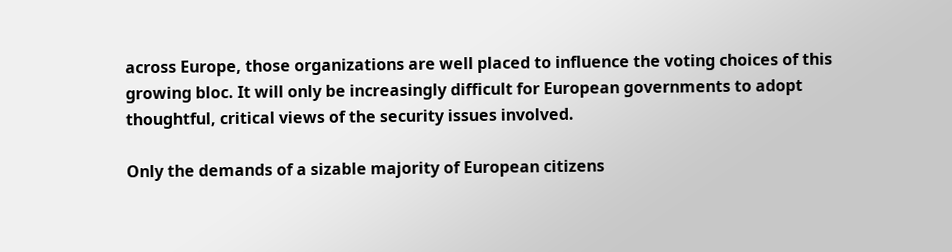across Europe, those organizations are well placed to influence the voting choices of this growing bloc. It will only be increasingly difficult for European governments to adopt thoughtful, critical views of the security issues involved.

Only the demands of a sizable majority of European citizens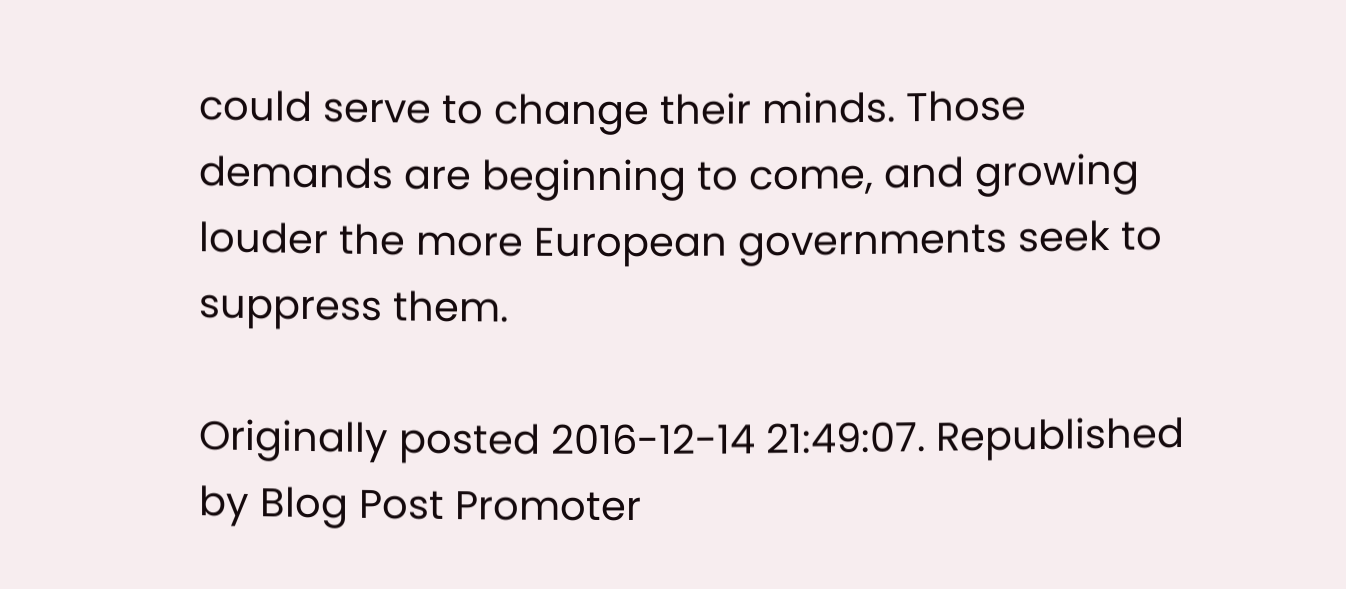could serve to change their minds. Those demands are beginning to come, and growing louder the more European governments seek to suppress them.

Originally posted 2016-12-14 21:49:07. Republished by Blog Post Promoter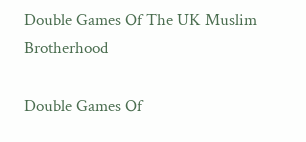Double Games Of The UK Muslim Brotherhood

Double Games Of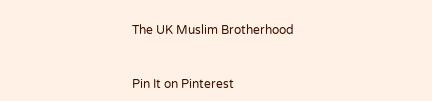The UK Muslim Brotherhood


Pin It on Pinterest